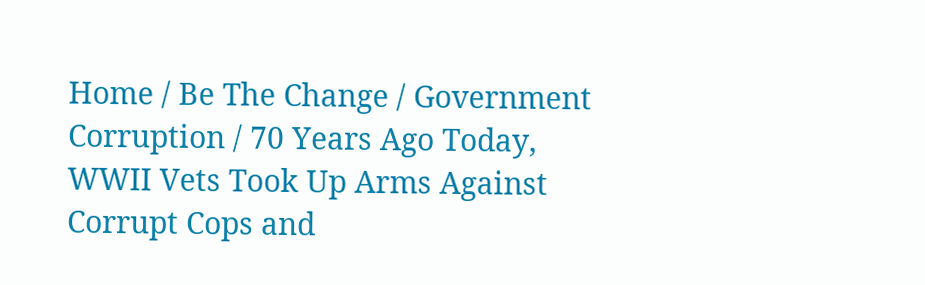Home / Be The Change / Government Corruption / 70 Years Ago Today, WWII Vets Took Up Arms Against Corrupt Cops and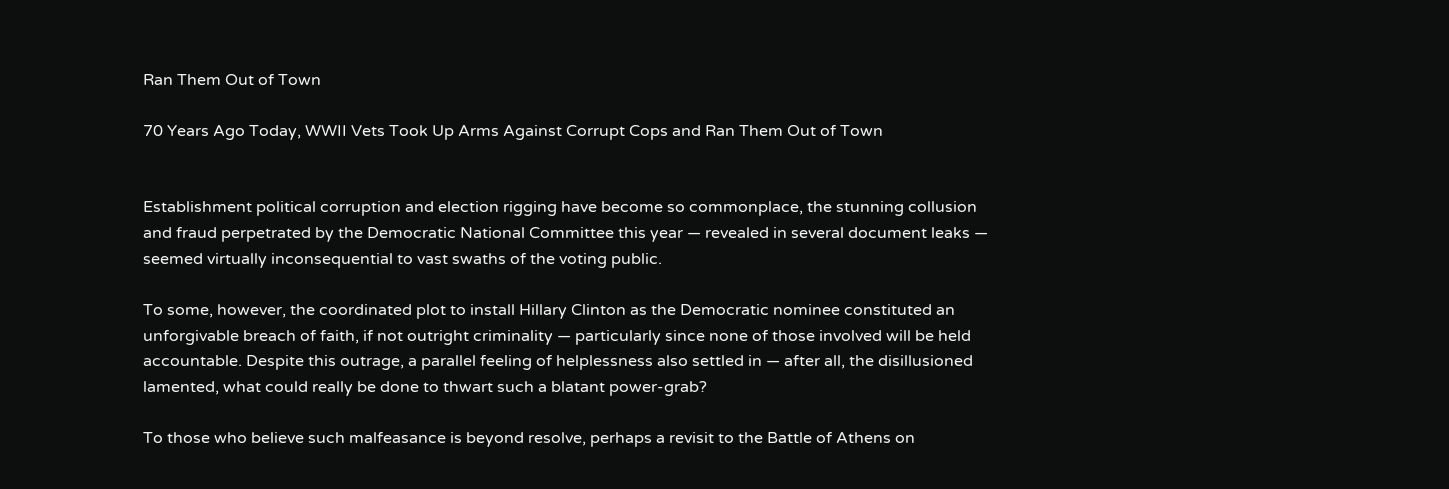Ran Them Out of Town

70 Years Ago Today, WWII Vets Took Up Arms Against Corrupt Cops and Ran Them Out of Town


Establishment political corruption and election rigging have become so commonplace, the stunning collusion and fraud perpetrated by the Democratic National Committee this year — revealed in several document leaks — seemed virtually inconsequential to vast swaths of the voting public.

To some, however, the coordinated plot to install Hillary Clinton as the Democratic nominee constituted an unforgivable breach of faith, if not outright criminality — particularly since none of those involved will be held accountable. Despite this outrage, a parallel feeling of helplessness also settled in — after all, the disillusioned lamented, what could really be done to thwart such a blatant power-grab?

To those who believe such malfeasance is beyond resolve, perhaps a revisit to the Battle of Athens on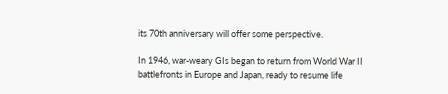its 70th anniversary will offer some perspective.

In 1946, war-weary GIs began to return from World War II battlefronts in Europe and Japan, ready to resume life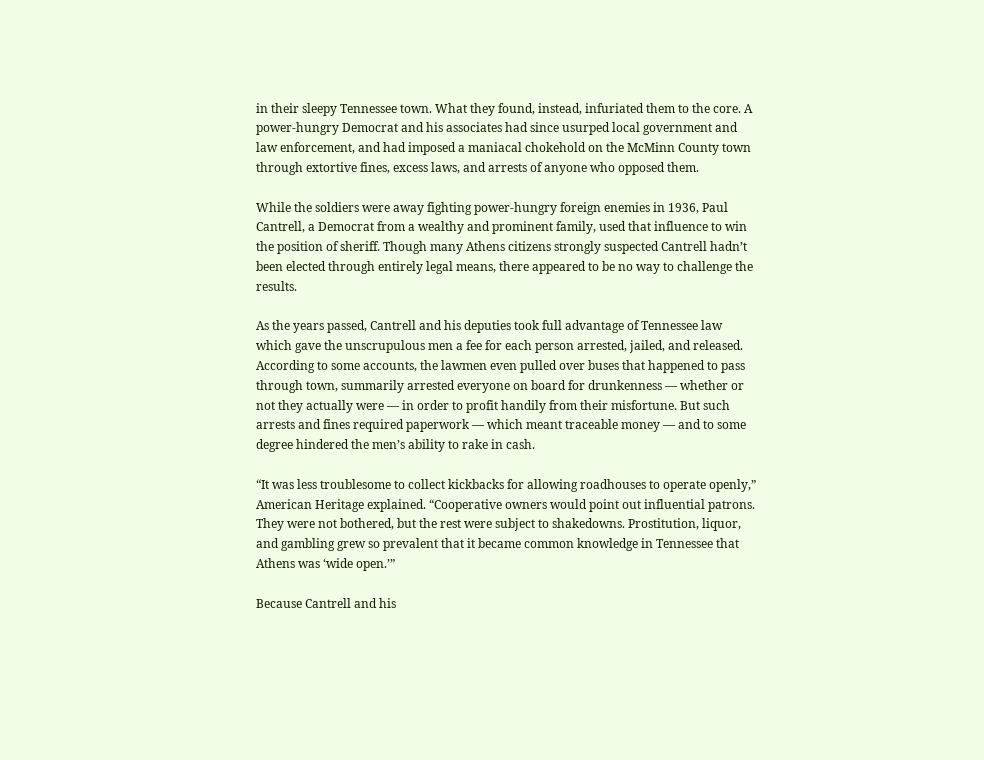in their sleepy Tennessee town. What they found, instead, infuriated them to the core. A power-hungry Democrat and his associates had since usurped local government and law enforcement, and had imposed a maniacal chokehold on the McMinn County town through extortive fines, excess laws, and arrests of anyone who opposed them.

While the soldiers were away fighting power-hungry foreign enemies in 1936, Paul Cantrell, a Democrat from a wealthy and prominent family, used that influence to win the position of sheriff. Though many Athens citizens strongly suspected Cantrell hadn’t been elected through entirely legal means, there appeared to be no way to challenge the results.

As the years passed, Cantrell and his deputies took full advantage of Tennessee law which gave the unscrupulous men a fee for each person arrested, jailed, and released. According to some accounts, the lawmen even pulled over buses that happened to pass through town, summarily arrested everyone on board for drunkenness — whether or not they actually were — in order to profit handily from their misfortune. But such arrests and fines required paperwork — which meant traceable money — and to some degree hindered the men’s ability to rake in cash.

“It was less troublesome to collect kickbacks for allowing roadhouses to operate openly,” American Heritage explained. “Cooperative owners would point out influential patrons. They were not bothered, but the rest were subject to shakedowns. Prostitution, liquor, and gambling grew so prevalent that it became common knowledge in Tennessee that Athens was ‘wide open.’”

Because Cantrell and his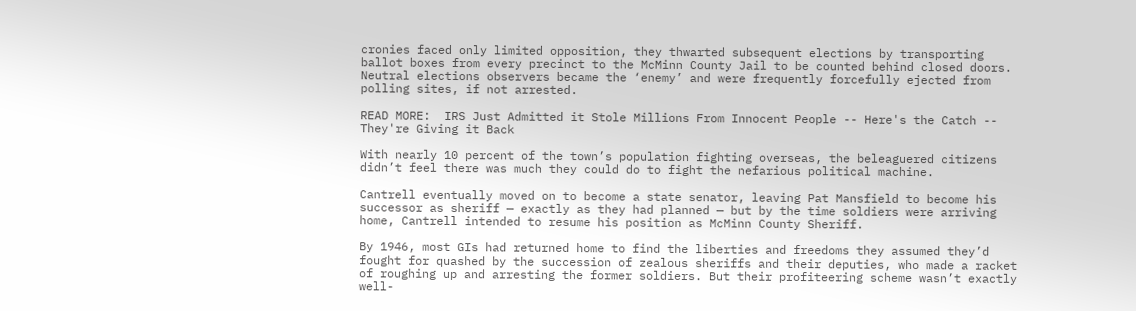cronies faced only limited opposition, they thwarted subsequent elections by transporting ballot boxes from every precinct to the McMinn County Jail to be counted behind closed doors. Neutral elections observers became the ‘enemy’ and were frequently forcefully ejected from polling sites, if not arrested.

READ MORE:  IRS Just Admitted it Stole Millions From Innocent People -- Here's the Catch -- They're Giving it Back

With nearly 10 percent of the town’s population fighting overseas, the beleaguered citizens didn’t feel there was much they could do to fight the nefarious political machine.

Cantrell eventually moved on to become a state senator, leaving Pat Mansfield to become his successor as sheriff — exactly as they had planned — but by the time soldiers were arriving home, Cantrell intended to resume his position as McMinn County Sheriff.

By 1946, most GIs had returned home to find the liberties and freedoms they assumed they’d fought for quashed by the succession of zealous sheriffs and their deputies, who made a racket of roughing up and arresting the former soldiers. But their profiteering scheme wasn’t exactly well-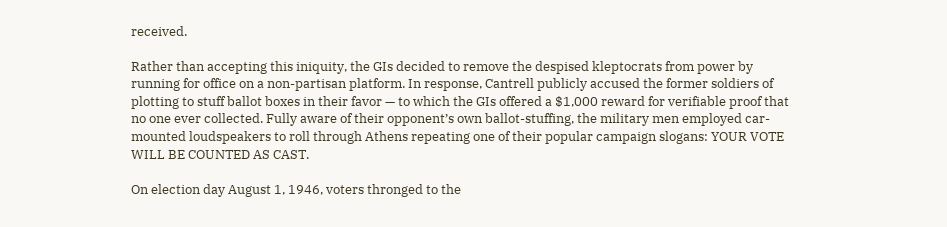received.

Rather than accepting this iniquity, the GIs decided to remove the despised kleptocrats from power by running for office on a non-partisan platform. In response, Cantrell publicly accused the former soldiers of plotting to stuff ballot boxes in their favor — to which the GIs offered a $1,000 reward for verifiable proof that no one ever collected. Fully aware of their opponent’s own ballot-stuffing, the military men employed car-mounted loudspeakers to roll through Athens repeating one of their popular campaign slogans: YOUR VOTE WILL BE COUNTED AS CAST.

On election day August 1, 1946, voters thronged to the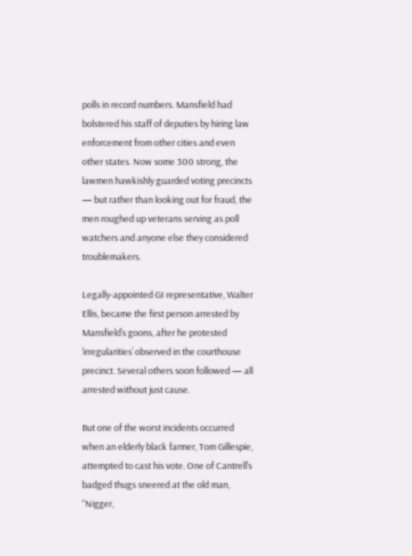polls in record numbers. Mansfield had bolstered his staff of deputies by hiring law enforcement from other cities and even other states. Now some 300 strong, the lawmen hawkishly guarded voting precincts — but rather than looking out for fraud, the men roughed up veterans serving as poll watchers and anyone else they considered troublemakers.

Legally-appointed GI representative, Walter Ellis, became the first person arrested by Mansfield’s goons, after he protested ‘irregularities’ observed in the courthouse precinct. Several others soon followed — all arrested without just cause.

But one of the worst incidents occurred when an elderly black farmer, Tom Gillespie, attempted to cast his vote. One of Cantrell’s badged thugs sneered at the old man, “Nigger,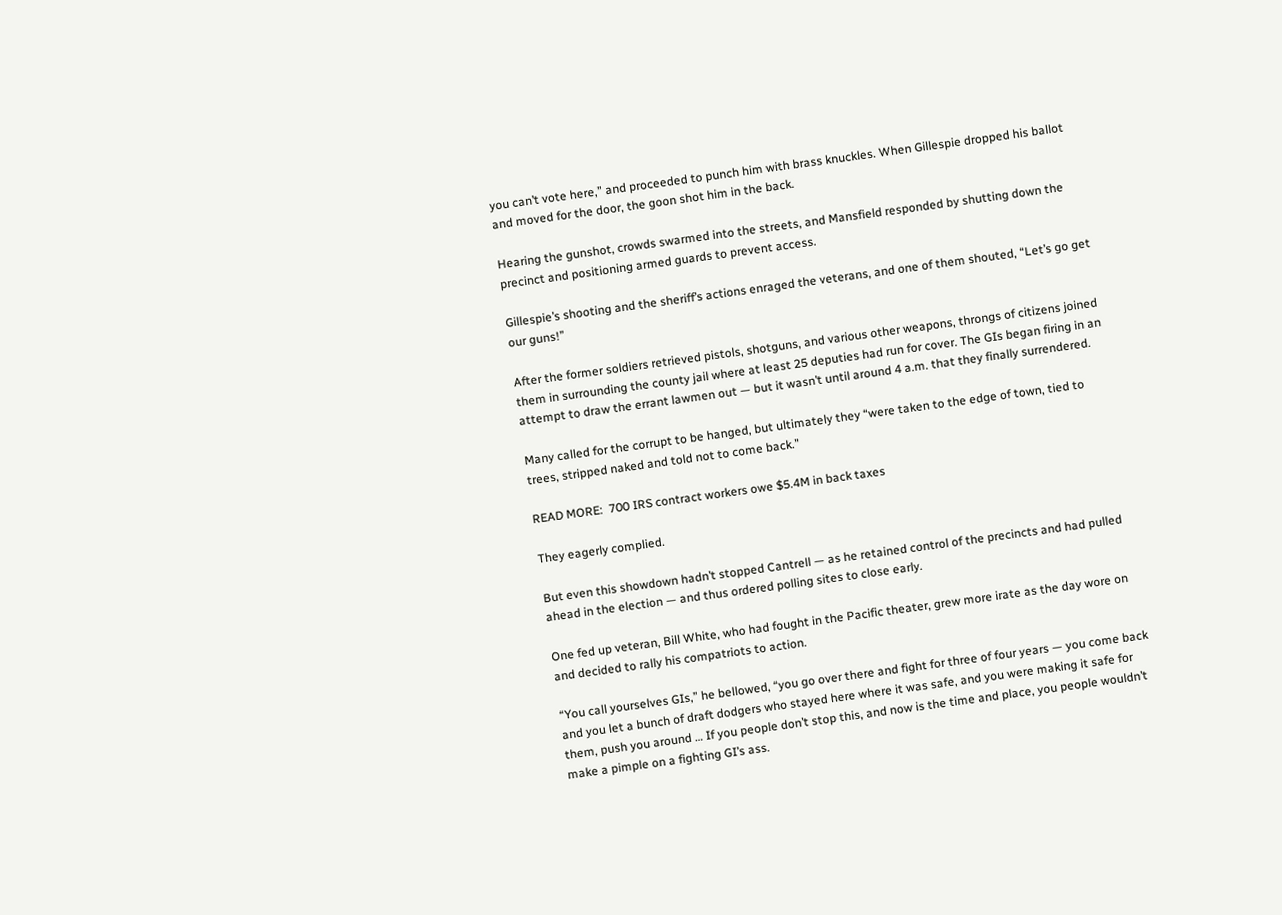you can’t vote here,” and proceeded to punch him with brass knuckles. When Gillespie dropped his ballot and moved for the door, the goon shot him in the back.

Hearing the gunshot, crowds swarmed into the streets, and Mansfield responded by shutting down the precinct and positioning armed guards to prevent access.

Gillespie’s shooting and the sheriff’s actions enraged the veterans, and one of them shouted, “Let’s go get our guns!”

After the former soldiers retrieved pistols, shotguns, and various other weapons, throngs of citizens joined them in surrounding the county jail where at least 25 deputies had run for cover. The GIs began firing in an attempt to draw the errant lawmen out — but it wasn’t until around 4 a.m. that they finally surrendered.

Many called for the corrupt to be hanged, but ultimately they “were taken to the edge of town, tied to trees, stripped naked and told not to come back.”

READ MORE:  700 IRS contract workers owe $5.4M in back taxes

They eagerly complied.

But even this showdown hadn’t stopped Cantrell — as he retained control of the precincts and had pulled ahead in the election — and thus ordered polling sites to close early.

One fed up veteran, Bill White, who had fought in the Pacific theater, grew more irate as the day wore on and decided to rally his compatriots to action.

“You call yourselves GIs,” he bellowed, “you go over there and fight for three of four years — you come back and you let a bunch of draft dodgers who stayed here where it was safe, and you were making it safe for them, push you around … If you people don’t stop this, and now is the time and place, you people wouldn’t make a pimple on a fighting GI’s ass.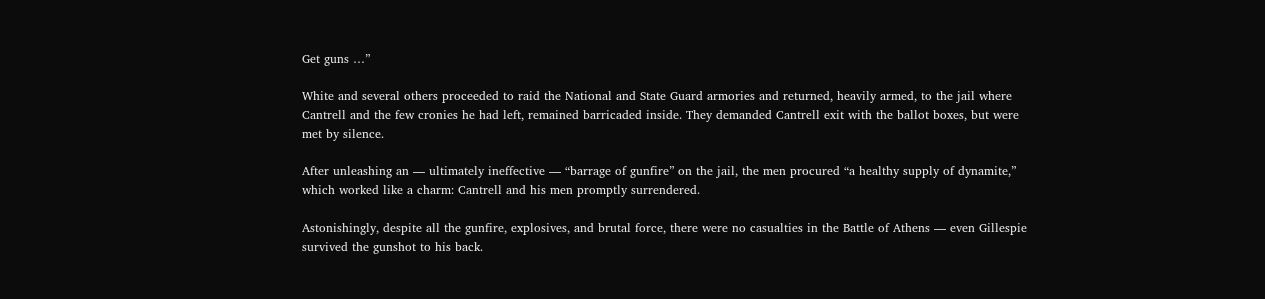Get guns …”

White and several others proceeded to raid the National and State Guard armories and returned, heavily armed, to the jail where Cantrell and the few cronies he had left, remained barricaded inside. They demanded Cantrell exit with the ballot boxes, but were met by silence.

After unleashing an — ultimately ineffective — “barrage of gunfire” on the jail, the men procured “a healthy supply of dynamite,” which worked like a charm: Cantrell and his men promptly surrendered.

Astonishingly, despite all the gunfire, explosives, and brutal force, there were no casualties in the Battle of Athens — even Gillespie survived the gunshot to his back.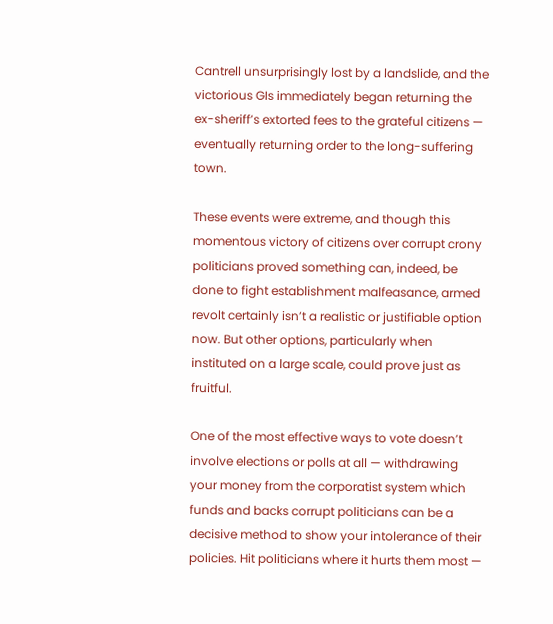Cantrell unsurprisingly lost by a landslide, and the victorious GIs immediately began returning the ex-sheriff’s extorted fees to the grateful citizens — eventually returning order to the long-suffering town.

These events were extreme, and though this momentous victory of citizens over corrupt crony politicians proved something can, indeed, be done to fight establishment malfeasance, armed revolt certainly isn’t a realistic or justifiable option now. But other options, particularly when instituted on a large scale, could prove just as fruitful.

One of the most effective ways to vote doesn’t involve elections or polls at all — withdrawing your money from the corporatist system which funds and backs corrupt politicians can be a decisive method to show your intolerance of their policies. Hit politicians where it hurts them most —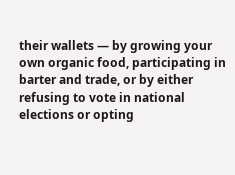their wallets — by growing your own organic food, participating in barter and trade, or by either refusing to vote in national elections or opting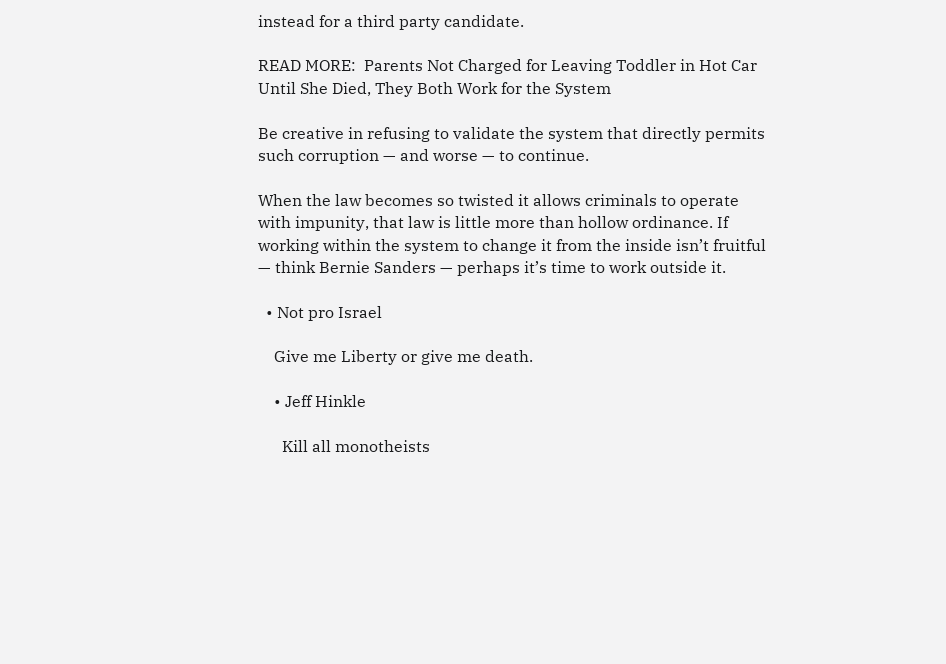instead for a third party candidate.

READ MORE:  Parents Not Charged for Leaving Toddler in Hot Car Until She Died, They Both Work for the System

Be creative in refusing to validate the system that directly permits such corruption — and worse — to continue.

When the law becomes so twisted it allows criminals to operate with impunity, that law is little more than hollow ordinance. If working within the system to change it from the inside isn’t fruitful — think Bernie Sanders — perhaps it’s time to work outside it.

  • Not pro Israel

    Give me Liberty or give me death.

    • Jeff Hinkle

      Kill all monotheists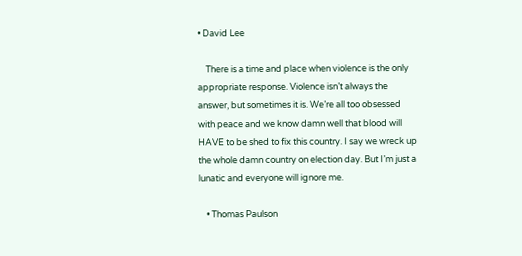• David Lee

    There is a time and place when violence is the only appropriate response. Violence isn’t always the answer, but sometimes it is. We’re all too obsessed with peace and we know damn well that blood will HAVE to be shed to fix this country. I say we wreck up the whole damn country on election day. But I’m just a lunatic and everyone will ignore me.

    • Thomas Paulson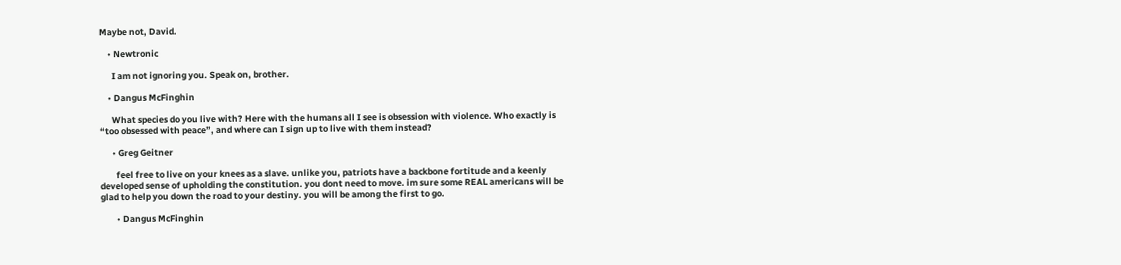Maybe not, David.

    • Newtronic

      I am not ignoring you. Speak on, brother.

    • Dangus McFinghin

      What species do you live with? Here with the humans all I see is obsession with violence. Who exactly is “too obsessed with peace”, and where can I sign up to live with them instead?

      • Greg Geitner

        feel free to live on your knees as a slave. unlike you, patriots have a backbone fortitude and a keenly developed sense of upholding the constitution. you dont need to move. im sure some REAL americans will be glad to help you down the road to your destiny. you will be among the first to go.

        • Dangus McFinghin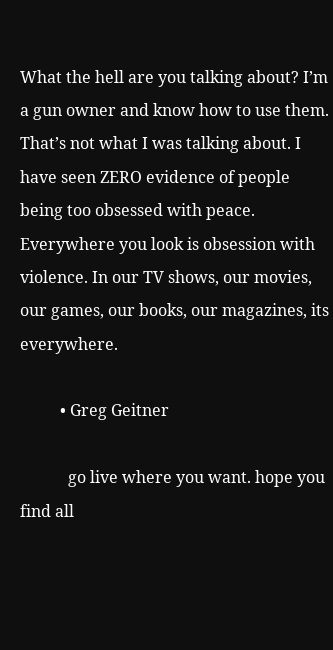What the hell are you talking about? I’m a gun owner and know how to use them. That’s not what I was talking about. I have seen ZERO evidence of people being too obsessed with peace. Everywhere you look is obsession with violence. In our TV shows, our movies, our games, our books, our magazines, its everywhere.

          • Greg Geitner

            go live where you want. hope you find all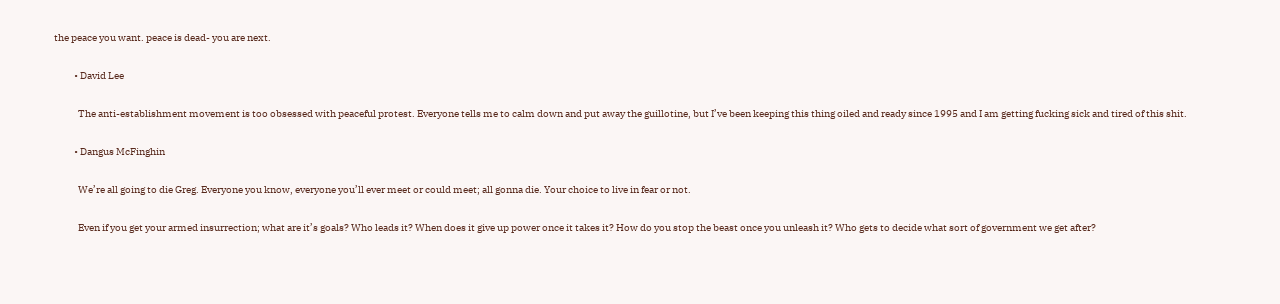the peace you want. peace is dead- you are next.

          • David Lee

            The anti-establishment movement is too obsessed with peaceful protest. Everyone tells me to calm down and put away the guillotine, but I’ve been keeping this thing oiled and ready since 1995 and I am getting fucking sick and tired of this shit.

          • Dangus McFinghin

            We’re all going to die Greg. Everyone you know, everyone you’ll ever meet or could meet; all gonna die. Your choice to live in fear or not.

            Even if you get your armed insurrection; what are it’s goals? Who leads it? When does it give up power once it takes it? How do you stop the beast once you unleash it? Who gets to decide what sort of government we get after?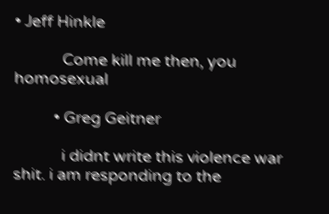• Jeff Hinkle

            Come kill me then, you homosexual

          • Greg Geitner

            i didnt write this violence war shit. i am responding to the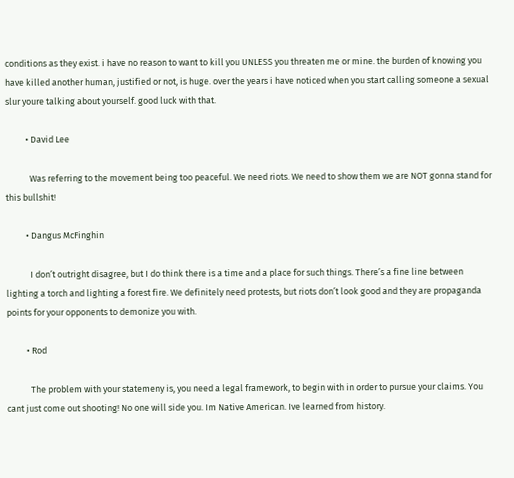conditions as they exist. i have no reason to want to kill you UNLESS you threaten me or mine. the burden of knowing you have killed another human, justified or not, is huge. over the years i have noticed when you start calling someone a sexual slur youre talking about yourself. good luck with that.

          • David Lee

            Was referring to the movement being too peaceful. We need riots. We need to show them we are NOT gonna stand for this bullshit!

          • Dangus McFinghin

            I don’t outright disagree, but I do think there is a time and a place for such things. There’s a fine line between lighting a torch and lighting a forest fire. We definitely need protests, but riots don’t look good and they are propaganda points for your opponents to demonize you with.

          • Rod

            The problem with your statemeny is, you need a legal framework, to begin with in order to pursue your claims. You cant just come out shooting! No one will side you. Im Native American. Ive learned from history.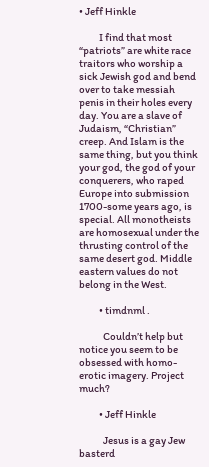• Jeff Hinkle

          I find that most “patriots” are white race traitors who worship a sick Jewish god and bend over to take messiah penis in their holes every day. You are a slave of Judaism, “Christian” creep. And Islam is the same thing, but you think your god, the god of your conquerers, who raped Europe into submission 1700-some years ago, is special. All monotheists are homosexual under the thrusting control of the same desert god. Middle eastern values do not belong in the West.

          • timdnml .

            Couldn’t help but notice you seem to be obsessed with homo-erotic imagery. Project much?

          • Jeff Hinkle

            Jesus is a gay Jew basterd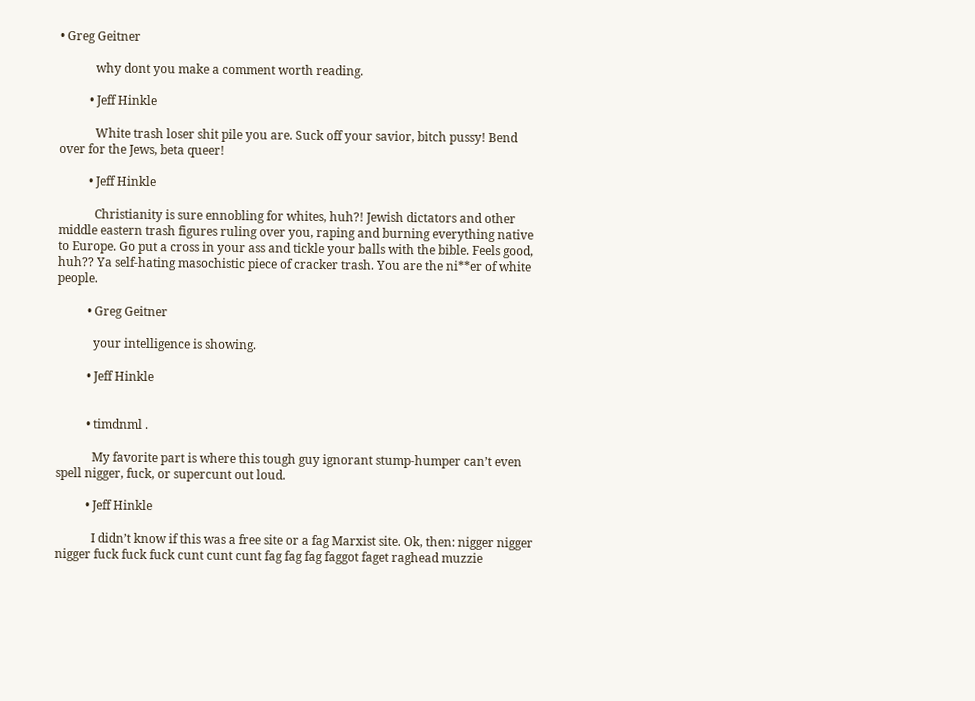• Greg Geitner

            why dont you make a comment worth reading.

          • Jeff Hinkle

            White trash loser shit pile you are. Suck off your savior, bitch pussy! Bend over for the Jews, beta queer!

          • Jeff Hinkle

            Christianity is sure ennobling for whites, huh?! Jewish dictators and other middle eastern trash figures ruling over you, raping and burning everything native to Europe. Go put a cross in your ass and tickle your balls with the bible. Feels good, huh?? Ya self-hating masochistic piece of cracker trash. You are the ni**er of white people.

          • Greg Geitner

            your intelligence is showing.

          • Jeff Hinkle


          • timdnml .

            My favorite part is where this tough guy ignorant stump-humper can’t even spell nigger, fuck, or supercunt out loud.

          • Jeff Hinkle

            I didn’t know if this was a free site or a fag Marxist site. Ok, then: nigger nigger nigger fuck fuck fuck cunt cunt cunt fag fag fag faggot faget raghead muzzie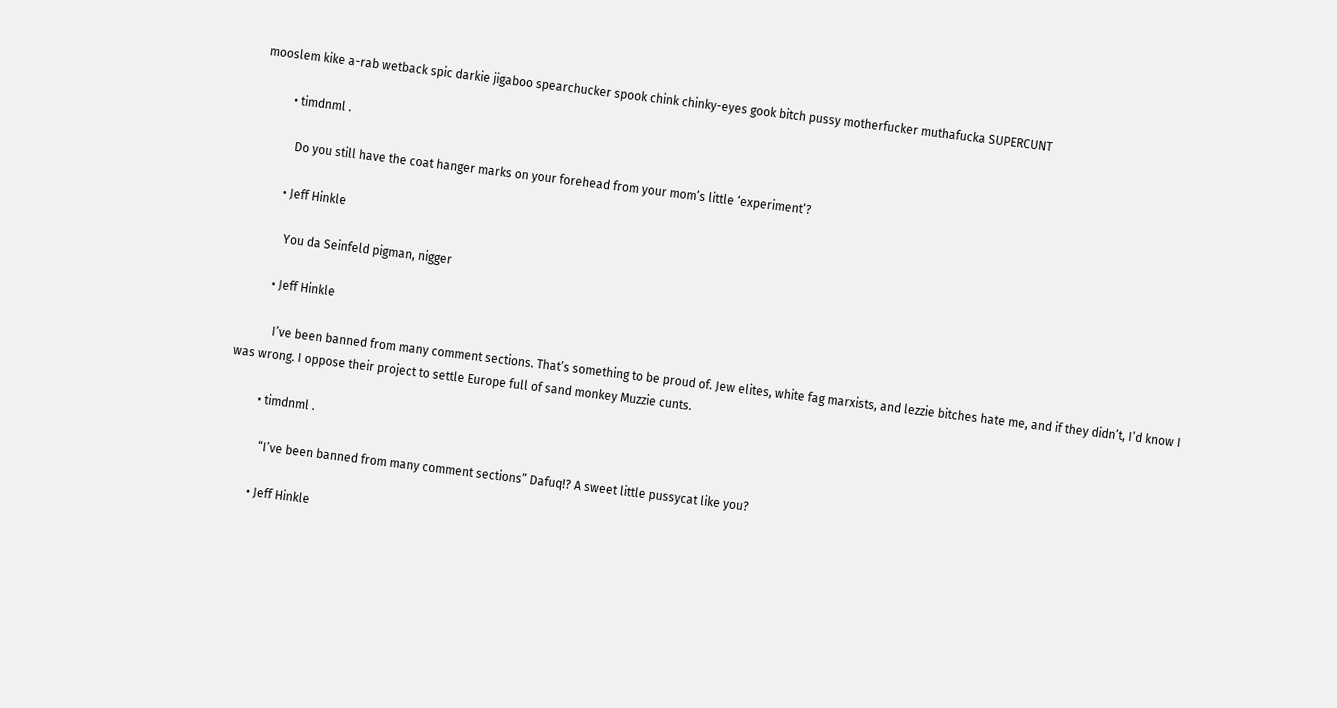mooslem kike a-rab wetback spic darkie jigaboo spearchucker spook chink chinky-eyes gook bitch pussy motherfucker muthafucka SUPERCUNT

          • timdnml .

            Do you still have the coat hanger marks on your forehead from your mom’s little ‘experiment’?

          • Jeff Hinkle

            You da Seinfeld pigman, nigger

          • Jeff Hinkle

            I’ve been banned from many comment sections. That’s something to be proud of. Jew elites, white fag marxists, and lezzie bitches hate me, and if they didn’t, I’d know I was wrong. I oppose their project to settle Europe full of sand monkey Muzzie cunts.

          • timdnml .

            “I’ve been banned from many comment sections” Dafuq!? A sweet little pussycat like you?

          • Jeff Hinkle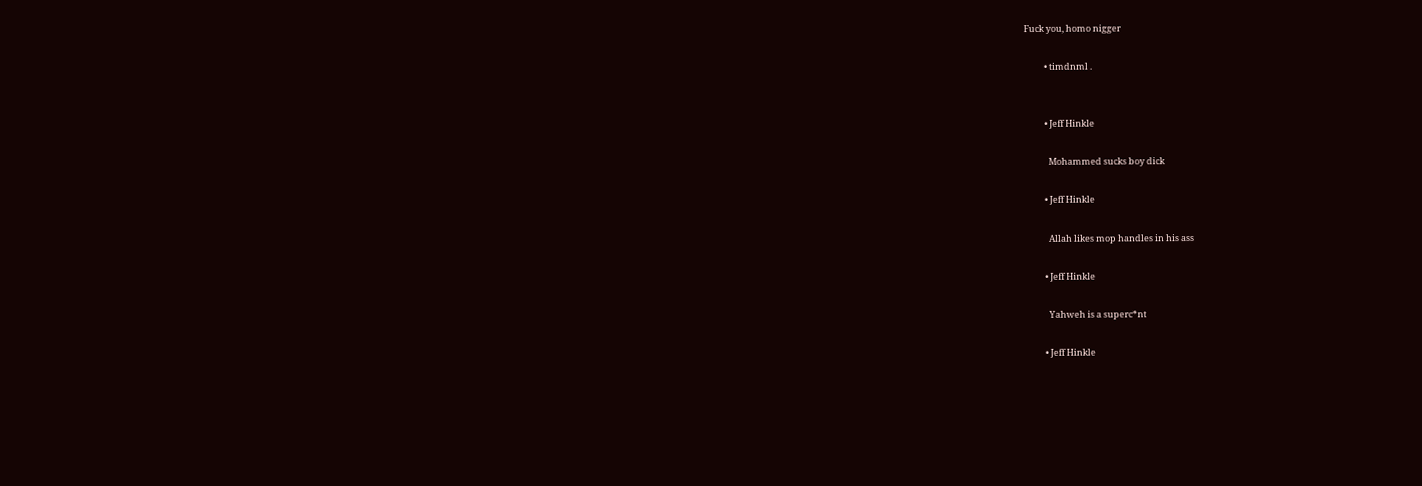Fuck you, homo nigger

          • timdnml .


          • Jeff Hinkle

            Mohammed sucks boy dick

          • Jeff Hinkle

            Allah likes mop handles in his ass

          • Jeff Hinkle

            Yahweh is a superc*nt

          • Jeff Hinkle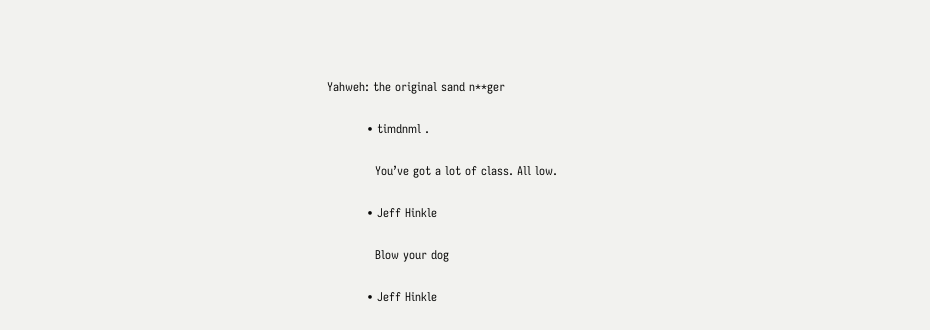Yahweh: the original sand n**ger

          • timdnml .

            You’ve got a lot of class. All low.

          • Jeff Hinkle

            Blow your dog

          • Jeff Hinkle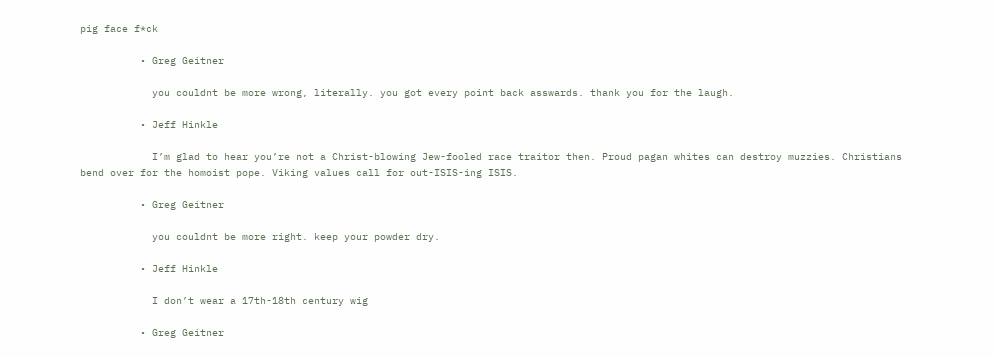pig face f*ck

          • Greg Geitner

            you couldnt be more wrong, literally. you got every point back asswards. thank you for the laugh.

          • Jeff Hinkle

            I’m glad to hear you’re not a Christ-blowing Jew-fooled race traitor then. Proud pagan whites can destroy muzzies. Christians bend over for the homoist pope. Viking values call for out-ISIS-ing ISIS.

          • Greg Geitner

            you couldnt be more right. keep your powder dry.

          • Jeff Hinkle

            I don’t wear a 17th-18th century wig

          • Greg Geitner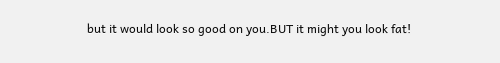but it would look so good on you.BUT it might you look fat!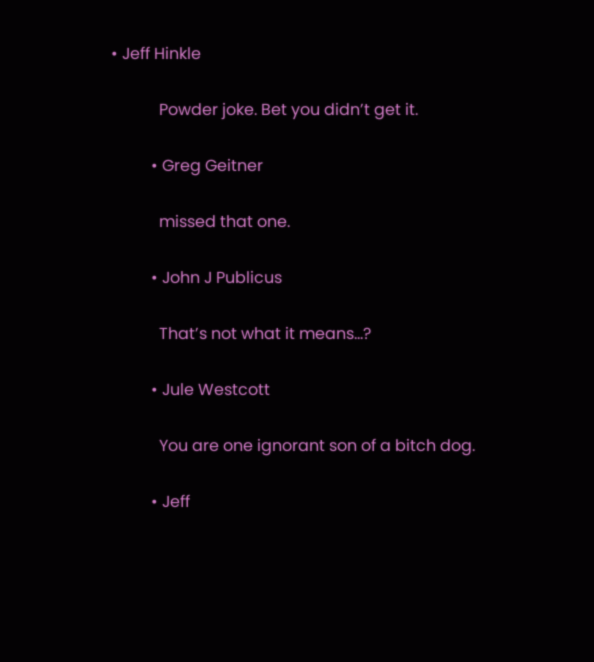• Jeff Hinkle

            Powder joke. Bet you didn’t get it.

          • Greg Geitner

            missed that one.

          • John J Publicus

            That’s not what it means…?

          • Jule Westcott

            You are one ignorant son of a bitch dog.

          • Jeff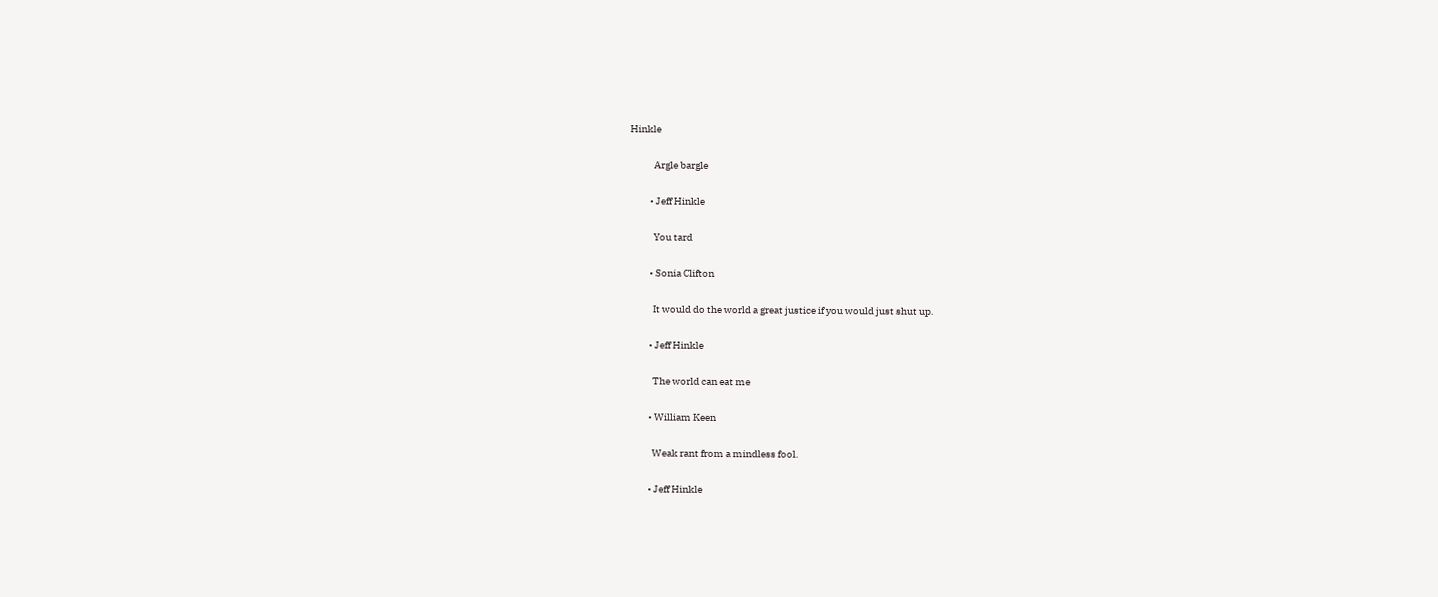Hinkle

            Argle bargle

          • Jeff Hinkle

            You tard

          • Sonia Clifton

            It would do the world a great justice if you would just shut up.

          • Jeff Hinkle

            The world can eat me

          • William Keen

            Weak rant from a mindless fool.

          • Jeff Hinkle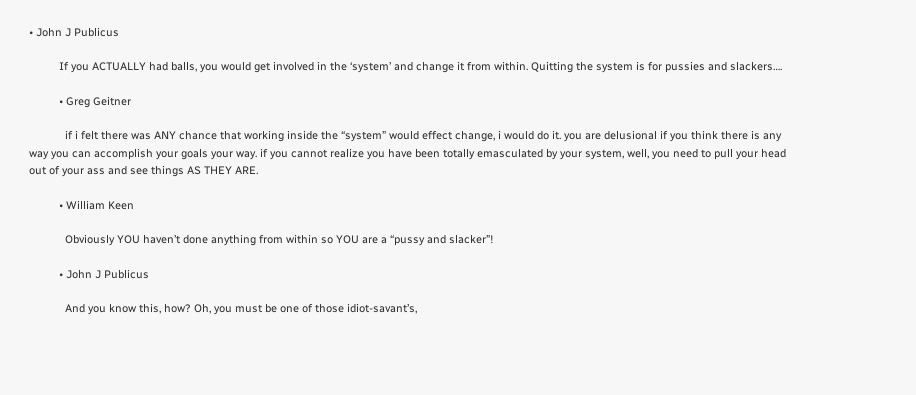• John J Publicus

          If you ACTUALLY had balls, you would get involved in the ‘system’ and change it from within. Quitting the system is for pussies and slackers….

          • Greg Geitner

            if i felt there was ANY chance that working inside the “system” would effect change, i would do it. you are delusional if you think there is any way you can accomplish your goals your way. if you cannot realize you have been totally emasculated by your system, well, you need to pull your head out of your ass and see things AS THEY ARE.

          • William Keen

            Obviously YOU haven’t done anything from within so YOU are a “pussy and slacker”!

          • John J Publicus

            And you know this, how? Oh, you must be one of those idiot-savant’s,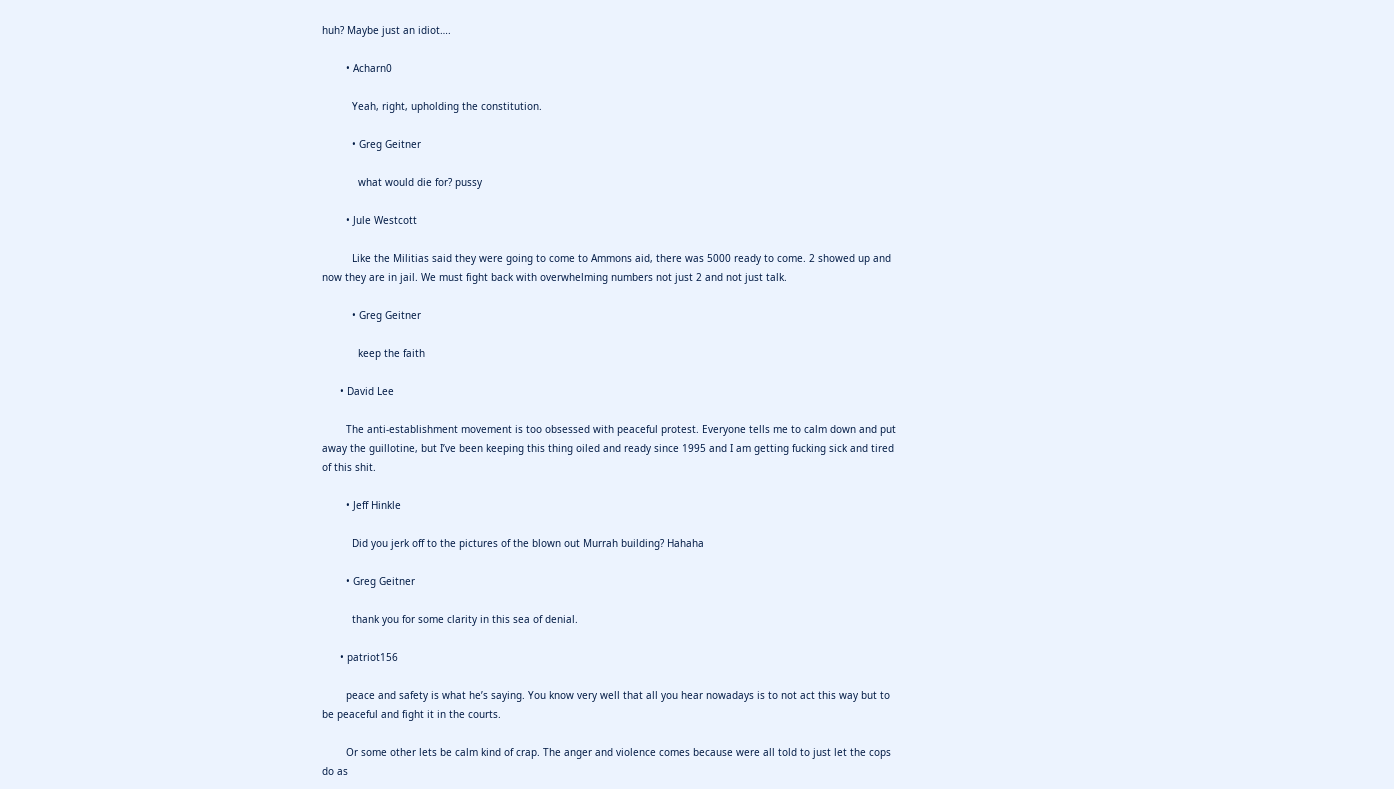huh? Maybe just an idiot….

        • Acharn0

          Yeah, right, upholding the constitution.

          • Greg Geitner

            what would die for? pussy

        • Jule Westcott

          Like the Militias said they were going to come to Ammons aid, there was 5000 ready to come. 2 showed up and now they are in jail. We must fight back with overwhelming numbers not just 2 and not just talk.

          • Greg Geitner

            keep the faith

      • David Lee

        The anti-establishment movement is too obsessed with peaceful protest. Everyone tells me to calm down and put away the guillotine, but I’ve been keeping this thing oiled and ready since 1995 and I am getting fucking sick and tired of this shit.

        • Jeff Hinkle

          Did you jerk off to the pictures of the blown out Murrah building? Hahaha

        • Greg Geitner

          thank you for some clarity in this sea of denial.

      • patriot156

        peace and safety is what he’s saying. You know very well that all you hear nowadays is to not act this way but to be peaceful and fight it in the courts.

        Or some other lets be calm kind of crap. The anger and violence comes because were all told to just let the cops do as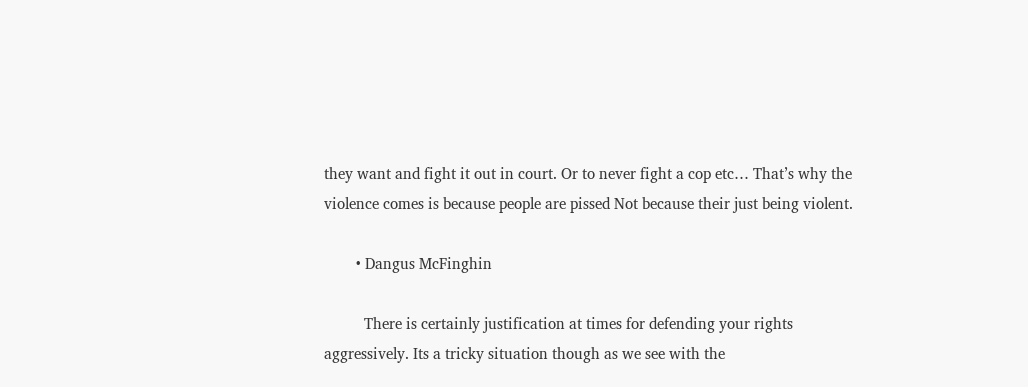they want and fight it out in court. Or to never fight a cop etc… That’s why the violence comes is because people are pissed Not because their just being violent.

        • Dangus McFinghin

          There is certainly justification at times for defending your rights aggressively. Its a tricky situation though as we see with the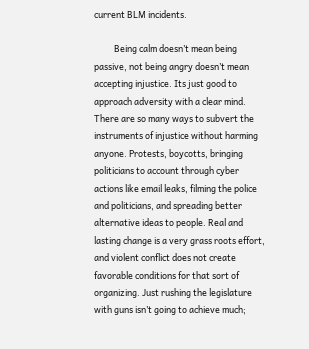current BLM incidents.

          Being calm doesn’t mean being passive, not being angry doesn’t mean accepting injustice. Its just good to approach adversity with a clear mind. There are so many ways to subvert the instruments of injustice without harming anyone. Protests, boycotts, bringing politicians to account through cyber actions like email leaks, filming the police and politicians, and spreading better alternative ideas to people. Real and lasting change is a very grass roots effort, and violent conflict does not create favorable conditions for that sort of organizing. Just rushing the legislature with guns isn’t going to achieve much;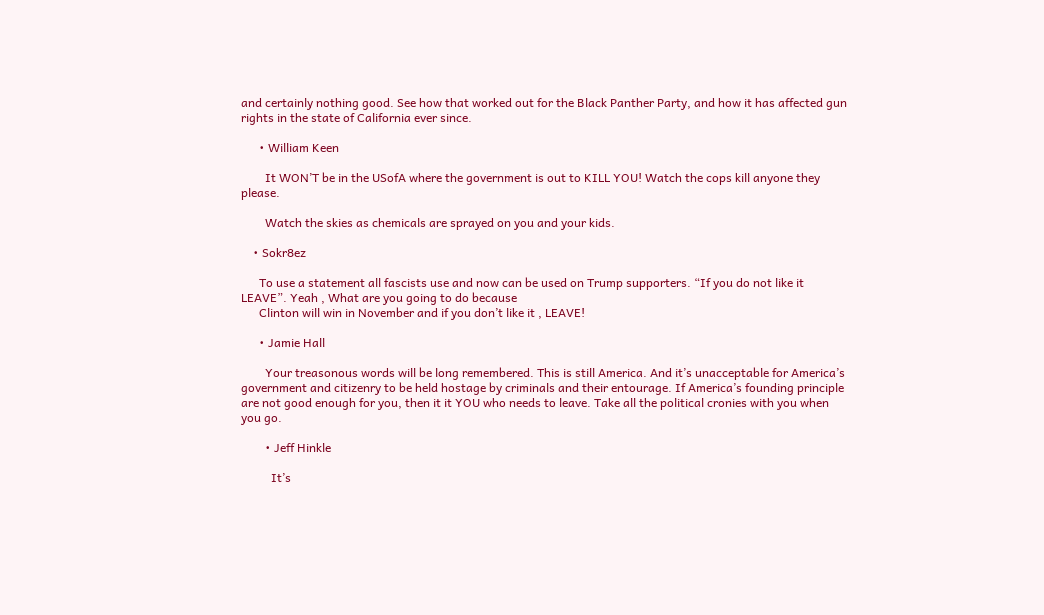and certainly nothing good. See how that worked out for the Black Panther Party, and how it has affected gun rights in the state of California ever since.

      • William Keen

        It WON’T be in the USofA where the government is out to KILL YOU! Watch the cops kill anyone they please.

        Watch the skies as chemicals are sprayed on you and your kids.

    • Sokr8ez

      To use a statement all fascists use and now can be used on Trump supporters. “If you do not like it LEAVE”. Yeah , What are you going to do because
      Clinton will win in November and if you don’t like it , LEAVE!

      • Jamie Hall

        Your treasonous words will be long remembered. This is still America. And it’s unacceptable for America’s government and citizenry to be held hostage by criminals and their entourage. If America’s founding principle are not good enough for you, then it it YOU who needs to leave. Take all the political cronies with you when you go.

        • Jeff Hinkle

          It’s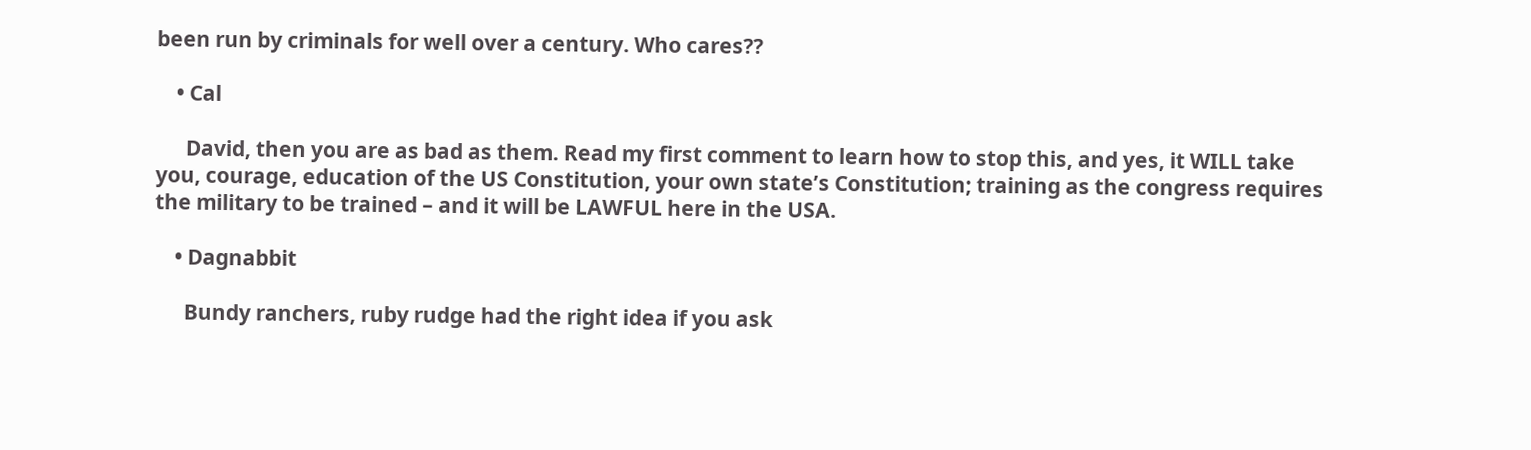been run by criminals for well over a century. Who cares??

    • Cal

      David, then you are as bad as them. Read my first comment to learn how to stop this, and yes, it WILL take you, courage, education of the US Constitution, your own state’s Constitution; training as the congress requires the military to be trained – and it will be LAWFUL here in the USA.

    • Dagnabbit

      Bundy ranchers, ruby rudge had the right idea if you ask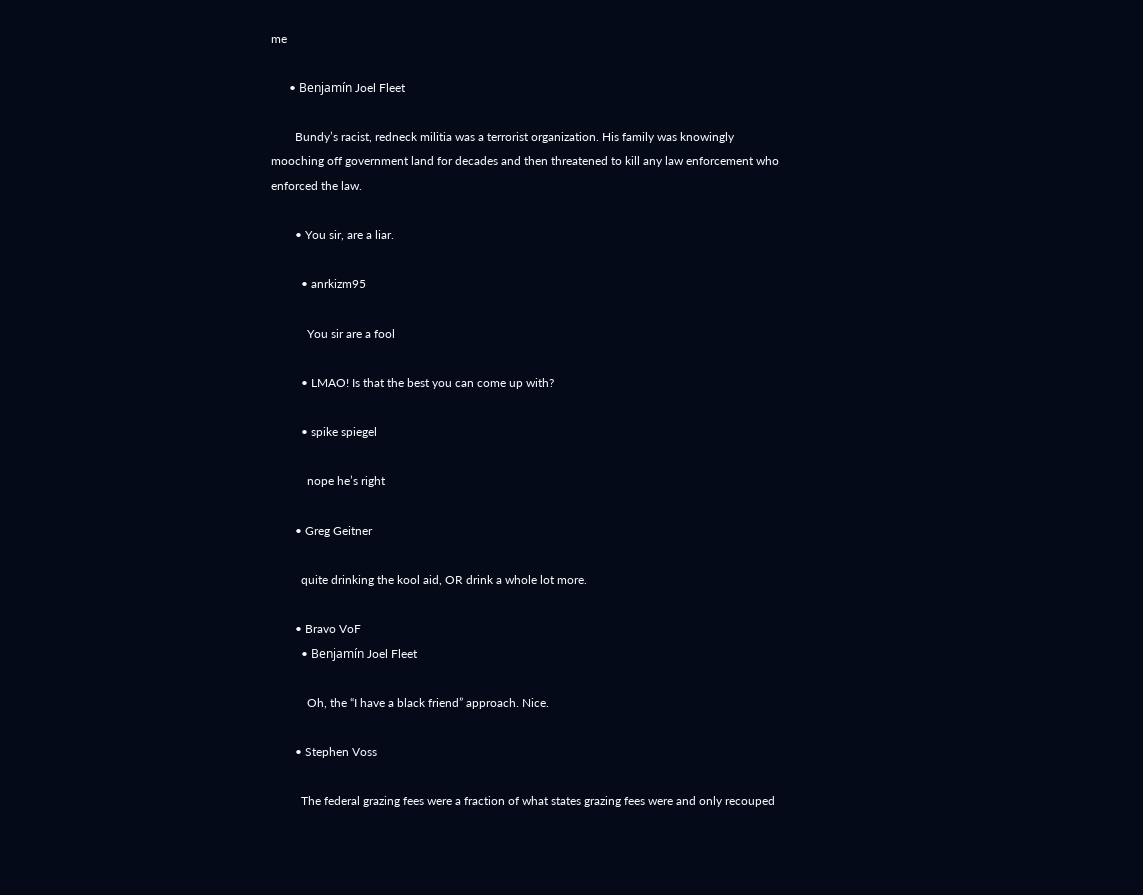me

      • Benjamín Joel Fleet

        Bundy’s racist, redneck militia was a terrorist organization. His family was knowingly mooching off government land for decades and then threatened to kill any law enforcement who enforced the law.

        • You sir, are a liar.

          • anrkizm95

            You sir are a fool

          • LMAO! Is that the best you can come up with?

          • spike spiegel

            nope he’s right

        • Greg Geitner

          quite drinking the kool aid, OR drink a whole lot more.

        • Bravo VoF
          • Benjamín Joel Fleet

            Oh, the “I have a black friend” approach. Nice.

        • Stephen Voss

          The federal grazing fees were a fraction of what states grazing fees were and only recouped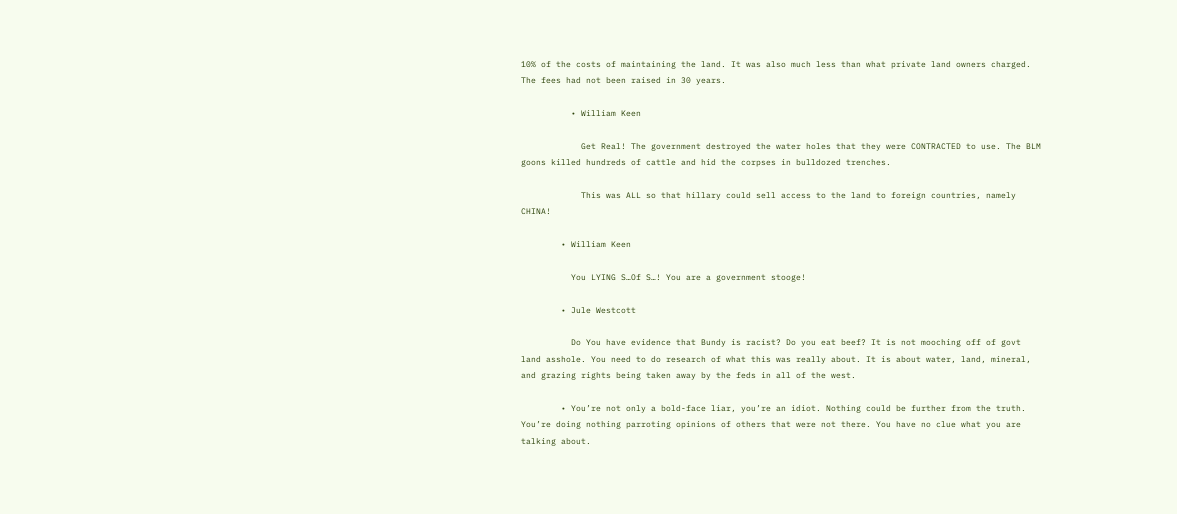10% of the costs of maintaining the land. It was also much less than what private land owners charged. The fees had not been raised in 30 years.

          • William Keen

            Get Real! The government destroyed the water holes that they were CONTRACTED to use. The BLM goons killed hundreds of cattle and hid the corpses in bulldozed trenches.

            This was ALL so that hillary could sell access to the land to foreign countries, namely CHINA!

        • William Keen

          You LYING S…Of S…! You are a government stooge!

        • Jule Westcott

          Do You have evidence that Bundy is racist? Do you eat beef? It is not mooching off of govt land asshole. You need to do research of what this was really about. It is about water, land, mineral, and grazing rights being taken away by the feds in all of the west.

        • You’re not only a bold-face liar, you’re an idiot. Nothing could be further from the truth. You’re doing nothing parroting opinions of others that were not there. You have no clue what you are talking about.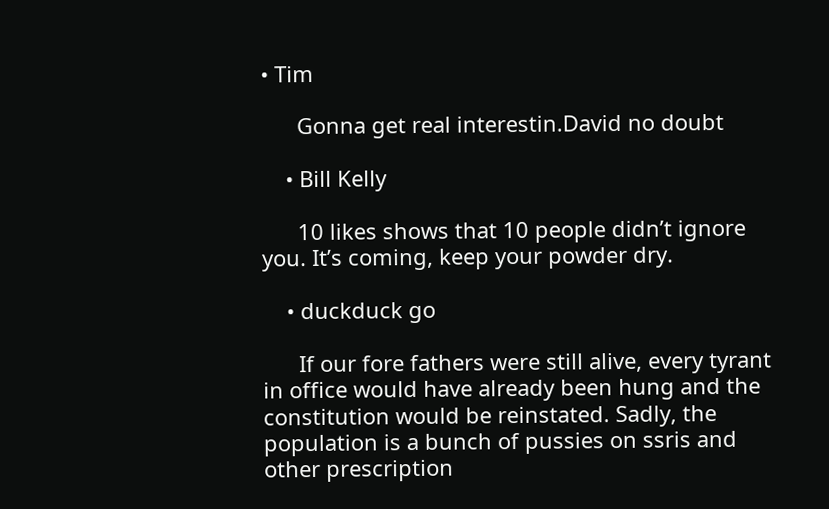• Tim

      Gonna get real interestin.David no doubt

    • Bill Kelly

      10 likes shows that 10 people didn’t ignore you. It’s coming, keep your powder dry.

    • duckduck go

      If our fore fathers were still alive, every tyrant in office would have already been hung and the constitution would be reinstated. Sadly, the population is a bunch of pussies on ssris and other prescription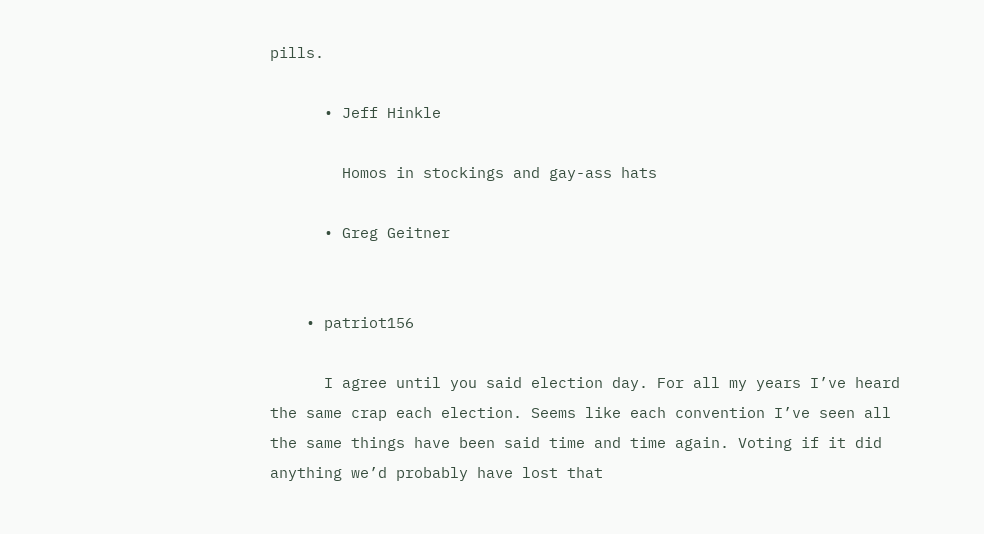pills.

      • Jeff Hinkle

        Homos in stockings and gay-ass hats

      • Greg Geitner


    • patriot156

      I agree until you said election day. For all my years I’ve heard the same crap each election. Seems like each convention I’ve seen all the same things have been said time and time again. Voting if it did anything we’d probably have lost that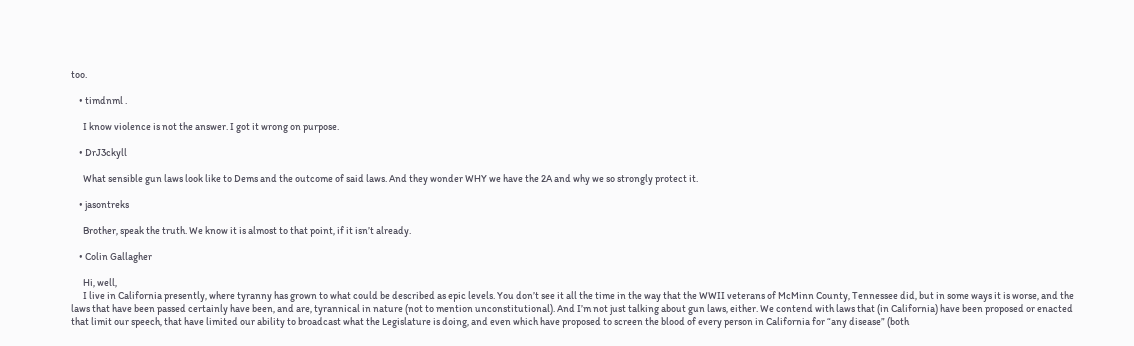too.

    • timdnml .

      I know violence is not the answer. I got it wrong on purpose.

    • DrJ3ckyll

      What sensible gun laws look like to Dems and the outcome of said laws. And they wonder WHY we have the 2A and why we so strongly protect it.

    • jasontreks

      Brother, speak the truth. We know it is almost to that point, if it isn’t already.

    • Colin Gallagher

      Hi, well,
      I live in California presently, where tyranny has grown to what could be described as epic levels. You don’t see it all the time in the way that the WWII veterans of McMinn County, Tennessee did, but in some ways it is worse, and the laws that have been passed certainly have been, and are, tyrannical in nature (not to mention unconstitutional). And I’m not just talking about gun laws, either. We contend with laws that (in California) have been proposed or enacted that limit our speech, that have limited our ability to broadcast what the Legislature is doing, and even which have proposed to screen the blood of every person in California for “any disease” (both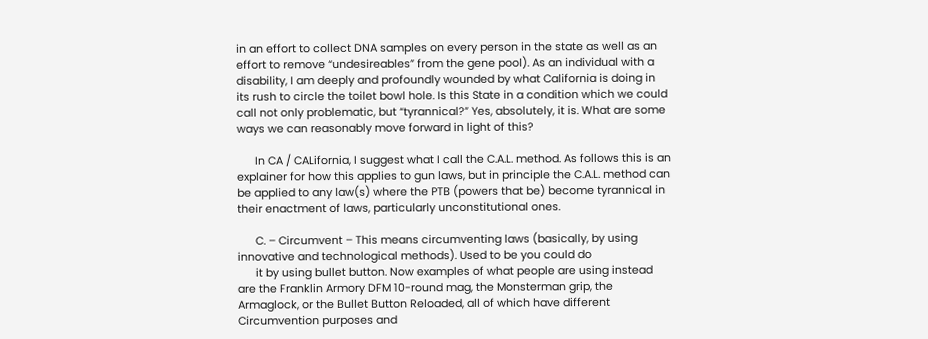in an effort to collect DNA samples on every person in the state as well as an effort to remove “undesireables” from the gene pool). As an individual with a disability, I am deeply and profoundly wounded by what California is doing in its rush to circle the toilet bowl hole. Is this State in a condition which we could call not only problematic, but “tyrannical?” Yes, absolutely, it is. What are some ways we can reasonably move forward in light of this?

      In CA / CALifornia, I suggest what I call the C.A.L. method. As follows this is an explainer for how this applies to gun laws, but in principle the C.A.L. method can be applied to any law(s) where the PTB (powers that be) become tyrannical in their enactment of laws, particularly unconstitutional ones.

      C. – Circumvent – This means circumventing laws (basically, by using innovative and technological methods). Used to be you could do
      it by using bullet button. Now examples of what people are using instead are the Franklin Armory DFM 10-round mag, the Monsterman grip, the Armaglock, or the Bullet Button Reloaded, all of which have different Circumvention purposes and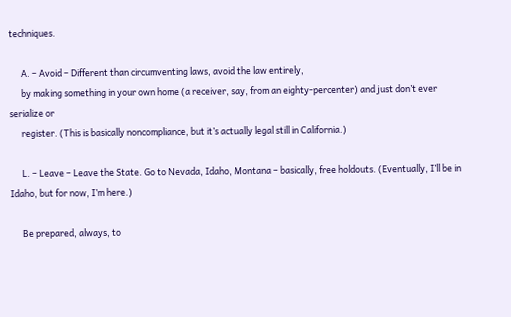techniques.

      A. – Avoid – Different than circumventing laws, avoid the law entirely,
      by making something in your own home (a receiver, say, from an eighty-percenter) and just don’t ever serialize or
      register. (This is basically noncompliance, but it’s actually legal still in California.)

      L. – Leave – Leave the State. Go to Nevada, Idaho, Montana – basically, free holdouts. (Eventually, I’ll be in Idaho, but for now, I’m here.)

      Be prepared, always, to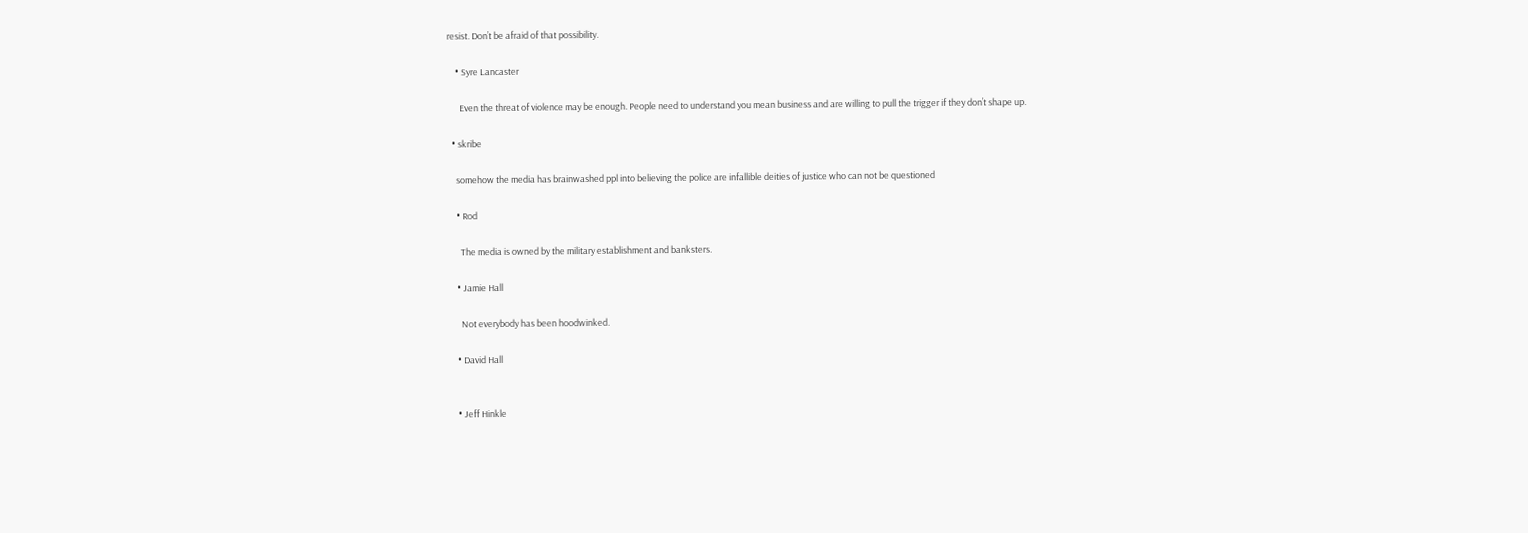resist. Don’t be afraid of that possibility.

    • Syre Lancaster

      Even the threat of violence may be enough. People need to understand you mean business and are willing to pull the trigger if they don’t shape up.

  • skribe

    somehow the media has brainwashed ppl into believing the police are infallible deities of justice who can not be questioned

    • Rod

      The media is owned by the military establishment and banksters.

    • Jamie Hall

      Not everybody has been hoodwinked.

    • David Hall


    • Jeff Hinkle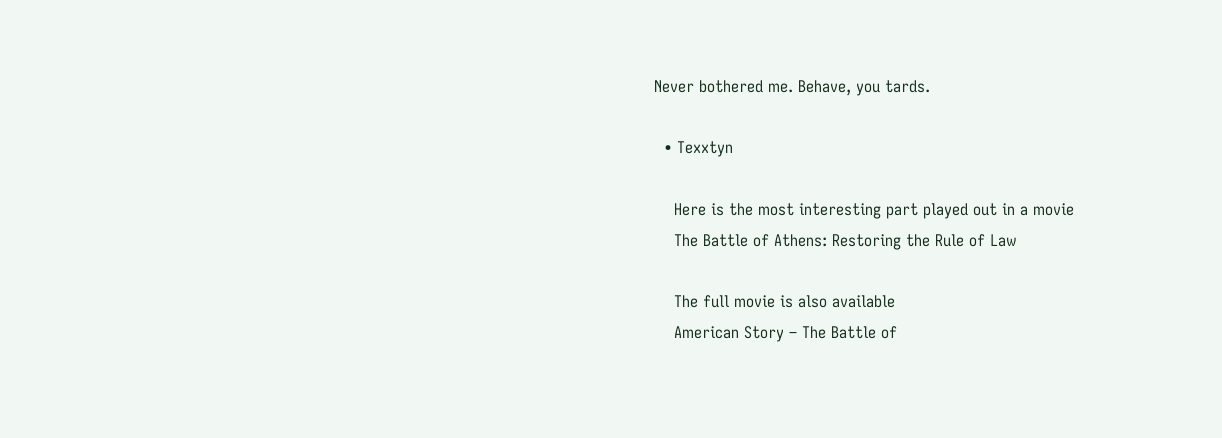Never bothered me. Behave, you tards.

  • Texxtyn

    Here is the most interesting part played out in a movie
    The Battle of Athens: Restoring the Rule of Law

    The full movie is also available
    American Story – The Battle of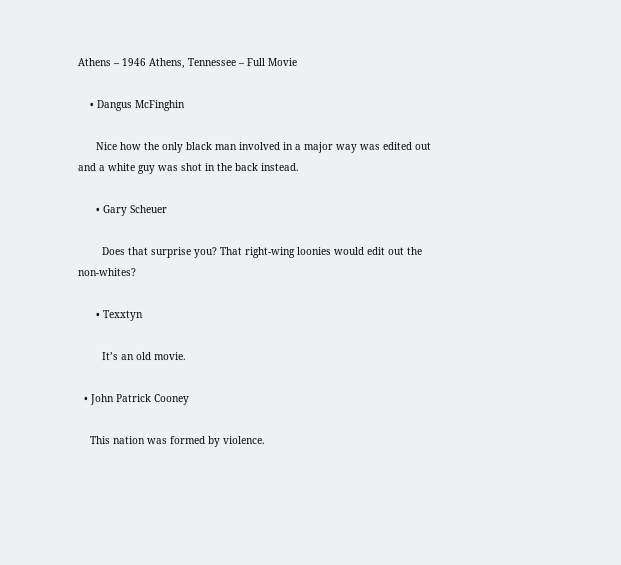Athens – 1946 Athens, Tennessee – Full Movie

    • Dangus McFinghin

      Nice how the only black man involved in a major way was edited out and a white guy was shot in the back instead.

      • Gary Scheuer

        Does that surprise you? That right-wing loonies would edit out the non-whites?

      • Texxtyn

        It’s an old movie.

  • John Patrick Cooney

    This nation was formed by violence.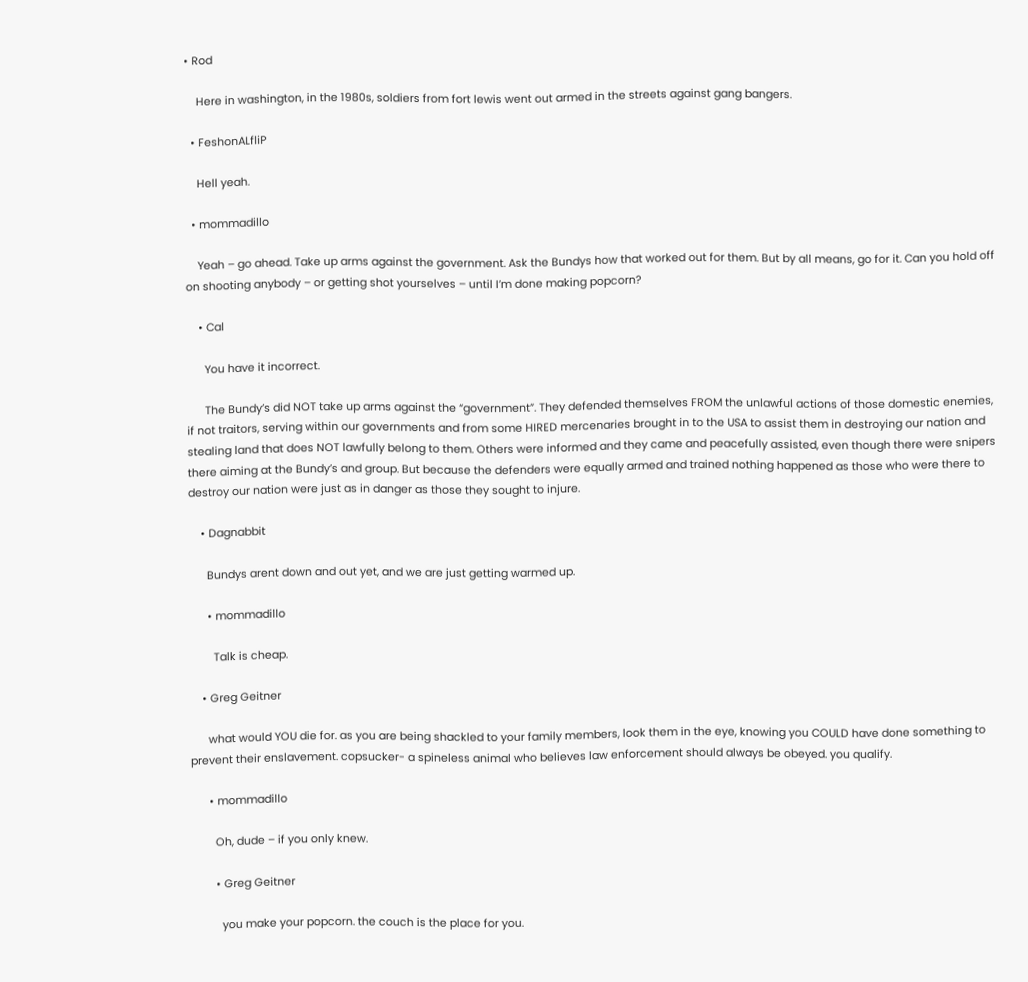• Rod

    Here in washington, in the 1980s, soldiers from fort lewis went out armed in the streets against gang bangers.

  • FeshonALfliP

    Hell yeah.

  • mommadillo

    Yeah – go ahead. Take up arms against the government. Ask the Bundys how that worked out for them. But by all means, go for it. Can you hold off on shooting anybody – or getting shot yourselves – until I’m done making popcorn?

    • Cal

      You have it incorrect.

      The Bundy’s did NOT take up arms against the “government”. They defended themselves FROM the unlawful actions of those domestic enemies, if not traitors, serving within our governments and from some HIRED mercenaries brought in to the USA to assist them in destroying our nation and stealing land that does NOT lawfully belong to them. Others were informed and they came and peacefully assisted, even though there were snipers there aiming at the Bundy’s and group. But because the defenders were equally armed and trained nothing happened as those who were there to destroy our nation were just as in danger as those they sought to injure.

    • Dagnabbit

      Bundys arent down and out yet, and we are just getting warmed up.

      • mommadillo

        Talk is cheap.

    • Greg Geitner

      what would YOU die for. as you are being shackled to your family members, look them in the eye, knowing you COULD have done something to prevent their enslavement. copsucker- a spineless animal who believes law enforcement should always be obeyed. you qualify.

      • mommadillo

        Oh, dude – if you only knew.

        • Greg Geitner

          you make your popcorn. the couch is the place for you.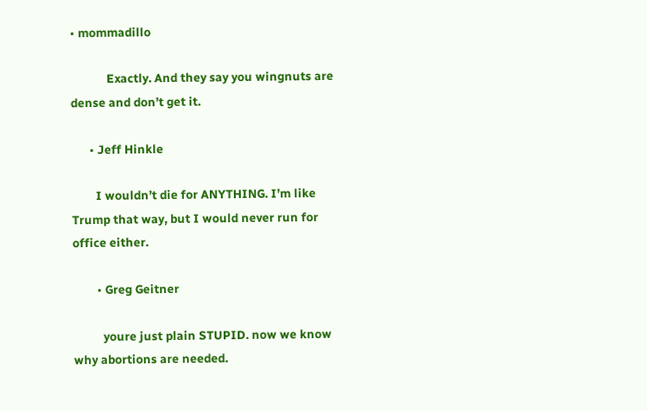• mommadillo

            Exactly. And they say you wingnuts are dense and don’t get it.

      • Jeff Hinkle

        I wouldn’t die for ANYTHING. I’m like Trump that way, but I would never run for office either.

        • Greg Geitner

          youre just plain STUPID. now we know why abortions are needed.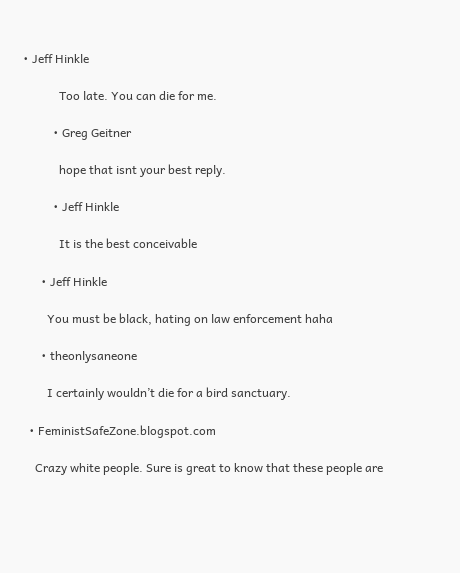• Jeff Hinkle

            Too late. You can die for me.

          • Greg Geitner

            hope that isnt your best reply.

          • Jeff Hinkle

            It is the best conceivable

      • Jeff Hinkle

        You must be black, hating on law enforcement haha

      • theonlysaneone

        I certainly wouldn’t die for a bird sanctuary.

  • FeministSafeZone.blogspot.com

    Crazy white people. Sure is great to know that these people are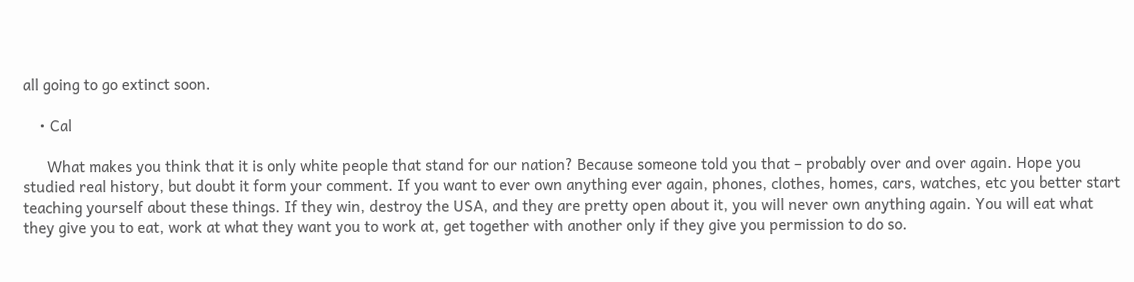all going to go extinct soon.

    • Cal

      What makes you think that it is only white people that stand for our nation? Because someone told you that – probably over and over again. Hope you studied real history, but doubt it form your comment. If you want to ever own anything ever again, phones, clothes, homes, cars, watches, etc you better start teaching yourself about these things. If they win, destroy the USA, and they are pretty open about it, you will never own anything again. You will eat what they give you to eat, work at what they want you to work at, get together with another only if they give you permission to do so.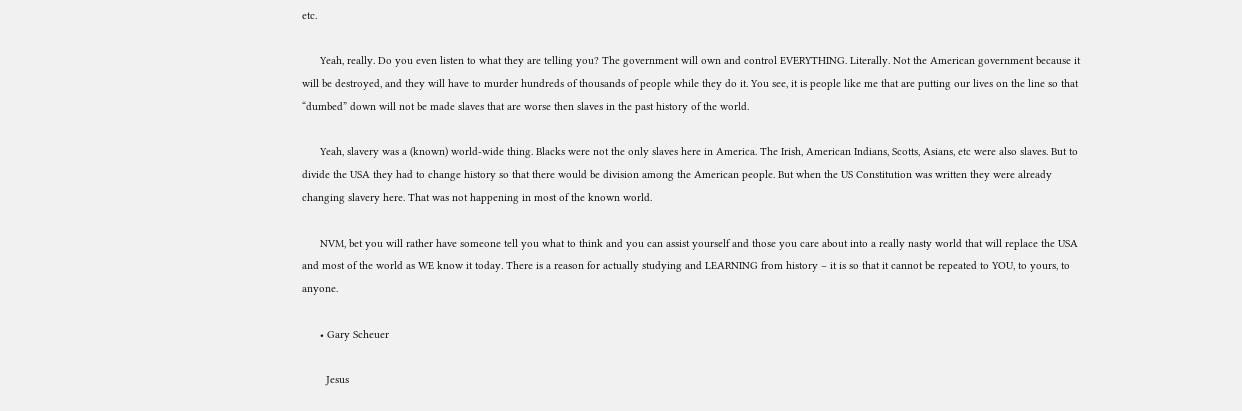etc.

      Yeah, really. Do you even listen to what they are telling you? The government will own and control EVERYTHING. Literally. Not the American government because it will be destroyed, and they will have to murder hundreds of thousands of people while they do it. You see, it is people like me that are putting our lives on the line so that “dumbed” down will not be made slaves that are worse then slaves in the past history of the world.

      Yeah, slavery was a (known) world-wide thing. Blacks were not the only slaves here in America. The Irish, American Indians, Scotts, Asians, etc were also slaves. But to divide the USA they had to change history so that there would be division among the American people. But when the US Constitution was written they were already changing slavery here. That was not happening in most of the known world.

      NVM, bet you will rather have someone tell you what to think and you can assist yourself and those you care about into a really nasty world that will replace the USA and most of the world as WE know it today. There is a reason for actually studying and LEARNING from history – it is so that it cannot be repeated to YOU, to yours, to anyone.

      • Gary Scheuer

        Jesus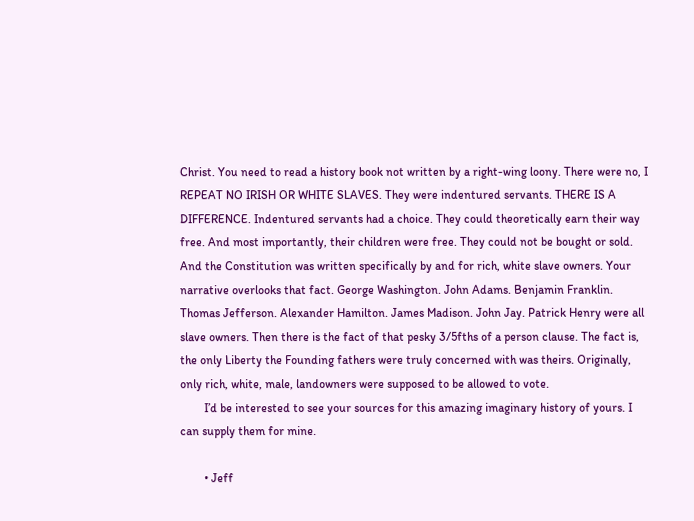Christ. You need to read a history book not written by a right-wing loony. There were no, I REPEAT NO IRISH OR WHITE SLAVES. They were indentured servants. THERE IS A DIFFERENCE. Indentured servants had a choice. They could theoretically earn their way free. And most importantly, their children were free. They could not be bought or sold. And the Constitution was written specifically by and for rich, white slave owners. Your narrative overlooks that fact. George Washington. John Adams. Benjamin Franklin. Thomas Jefferson. Alexander Hamilton. James Madison. John Jay. Patrick Henry were all slave owners. Then there is the fact of that pesky 3/5fths of a person clause. The fact is, the only Liberty the Founding fathers were truly concerned with was theirs. Originally, only rich, white, male, landowners were supposed to be allowed to vote.
        I’d be interested to see your sources for this amazing imaginary history of yours. I can supply them for mine.

        • Jeff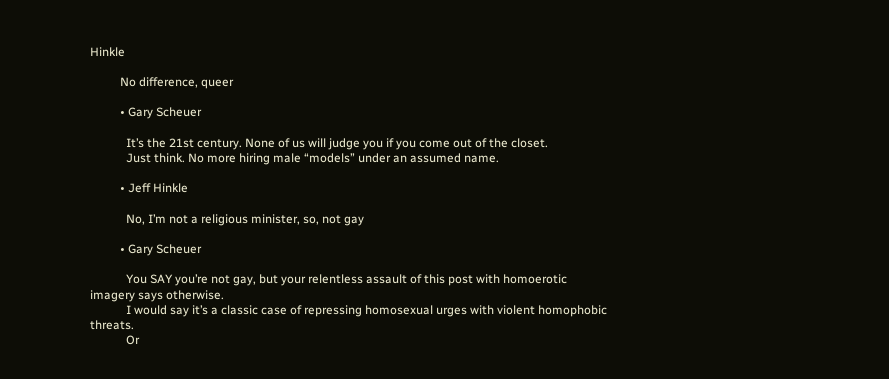Hinkle

          No difference, queer

          • Gary Scheuer

            It’s the 21st century. None of us will judge you if you come out of the closet.
            Just think. No more hiring male “models” under an assumed name.

          • Jeff Hinkle

            No, I’m not a religious minister, so, not gay

          • Gary Scheuer

            You SAY you’re not gay, but your relentless assault of this post with homoerotic imagery says otherwise.
            I would say it’s a classic case of repressing homosexual urges with violent homophobic threats.
            Or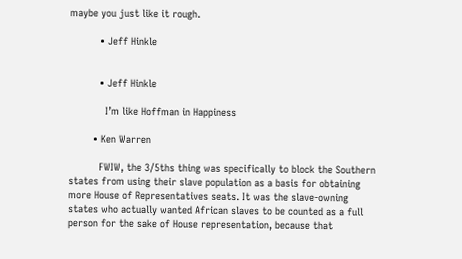maybe you just like it rough.

          • Jeff Hinkle


          • Jeff Hinkle

            I’m like Hoffman in Happiness

        • Ken Warren

          FWIW, the 3/5ths thing was specifically to block the Southern states from using their slave population as a basis for obtaining more House of Representatives seats. It was the slave-owning states who actually wanted African slaves to be counted as a full person for the sake of House representation, because that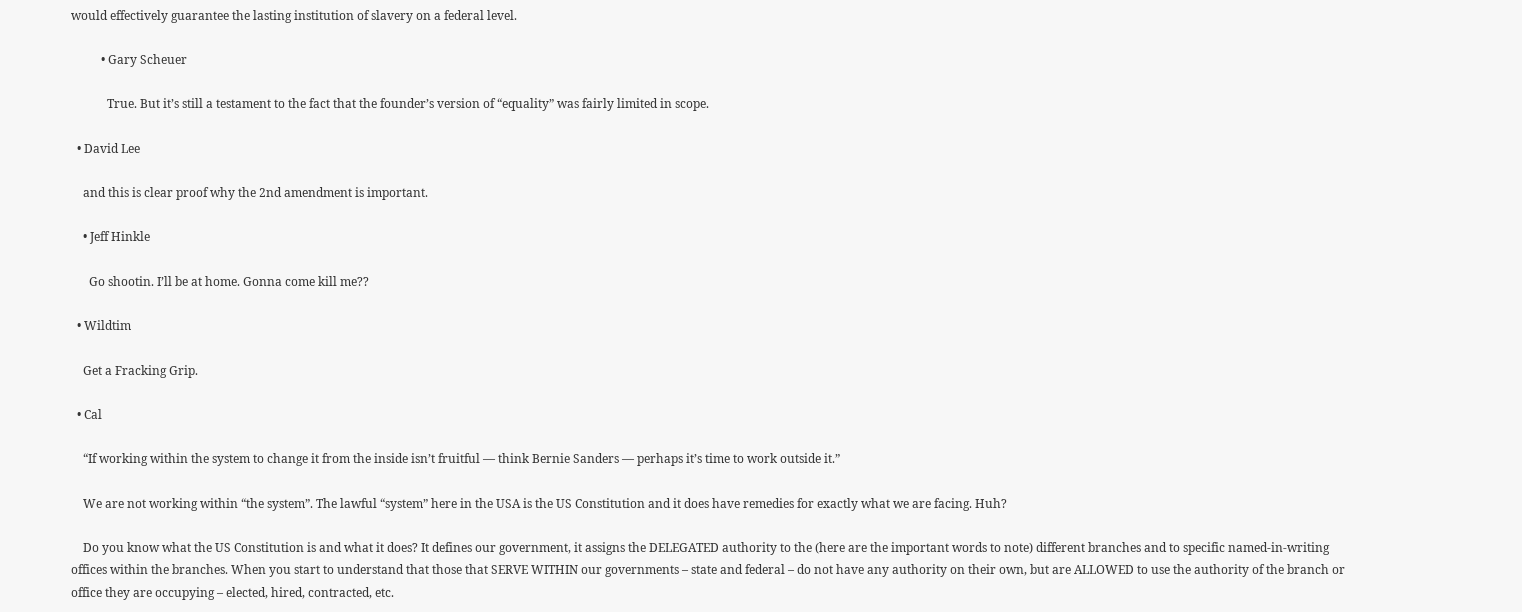would effectively guarantee the lasting institution of slavery on a federal level.

          • Gary Scheuer

            True. But it’s still a testament to the fact that the founder’s version of “equality” was fairly limited in scope.

  • David Lee

    and this is clear proof why the 2nd amendment is important.

    • Jeff Hinkle

      Go shootin. I’ll be at home. Gonna come kill me??

  • Wildtim

    Get a Fracking Grip.

  • Cal

    “If working within the system to change it from the inside isn’t fruitful — think Bernie Sanders — perhaps it’s time to work outside it.”

    We are not working within “the system”. The lawful “system” here in the USA is the US Constitution and it does have remedies for exactly what we are facing. Huh?

    Do you know what the US Constitution is and what it does? It defines our government, it assigns the DELEGATED authority to the (here are the important words to note) different branches and to specific named-in-writing offices within the branches. When you start to understand that those that SERVE WITHIN our governments – state and federal – do not have any authority on their own, but are ALLOWED to use the authority of the branch or office they are occupying – elected, hired, contracted, etc.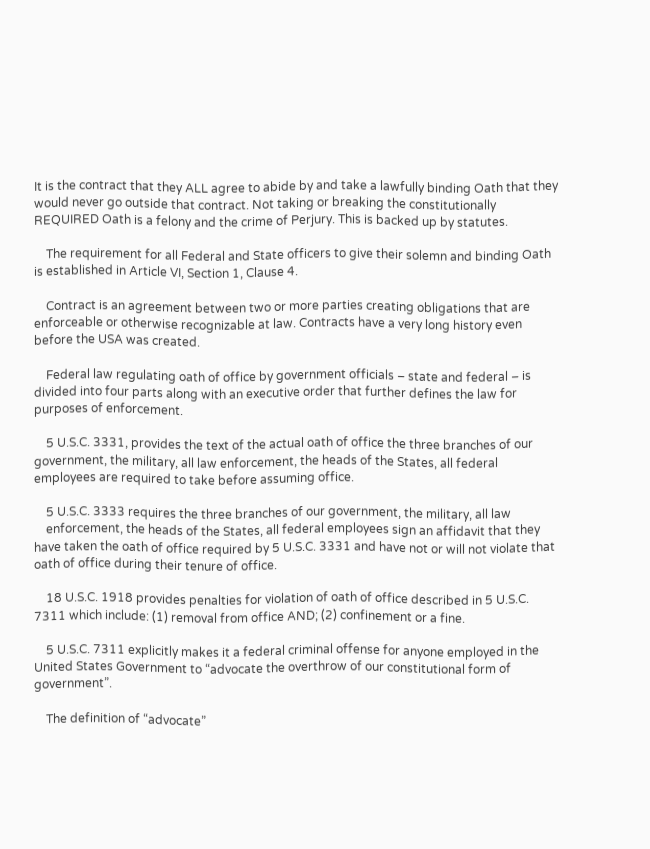It is the contract that they ALL agree to abide by and take a lawfully binding Oath that they would never go outside that contract. Not taking or breaking the constitutionally REQUIRED Oath is a felony and the crime of Perjury. This is backed up by statutes.

    The requirement for all Federal and State officers to give their solemn and binding Oath is established in Article VI, Section 1, Clause 4.

    Contract is an agreement between two or more parties creating obligations that are enforceable or otherwise recognizable at law. Contracts have a very long history even before the USA was created.

    Federal law regulating oath of office by government officials – state and federal – is divided into four parts along with an executive order that further defines the law for purposes of enforcement.

    5 U.S.C. 3331, provides the text of the actual oath of office the three branches of our government, the military, all law enforcement, the heads of the States, all federal employees are required to take before assuming office.

    5 U.S.C. 3333 requires the three branches of our government, the military, all law
    enforcement, the heads of the States, all federal employees sign an affidavit that they have taken the oath of office required by 5 U.S.C. 3331 and have not or will not violate that oath of office during their tenure of office.

    18 U.S.C. 1918 provides penalties for violation of oath of office described in 5 U.S.C. 7311 which include: (1) removal from office AND; (2) confinement or a fine.

    5 U.S.C. 7311 explicitly makes it a federal criminal offense for anyone employed in the United States Government to “advocate the overthrow of our constitutional form of government”.

    The definition of “advocate”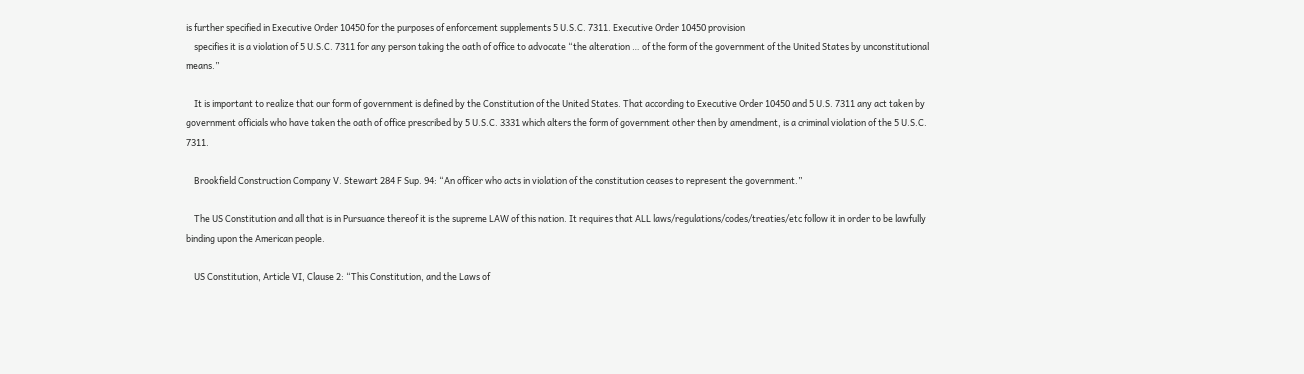is further specified in Executive Order 10450 for the purposes of enforcement supplements 5 U.S.C. 7311. Executive Order 10450 provision
    specifies it is a violation of 5 U.S.C. 7311 for any person taking the oath of office to advocate “the alteration … of the form of the government of the United States by unconstitutional means.”

    It is important to realize that our form of government is defined by the Constitution of the United States. That according to Executive Order 10450 and 5 U.S. 7311 any act taken by government officials who have taken the oath of office prescribed by 5 U.S.C. 3331 which alters the form of government other then by amendment, is a criminal violation of the 5 U.S.C. 7311.

    Brookfield Construction Company V. Stewart 284 F Sup. 94: “An officer who acts in violation of the constitution ceases to represent the government.”

    The US Constitution and all that is in Pursuance thereof it is the supreme LAW of this nation. It requires that ALL laws/regulations/codes/treaties/etc follow it in order to be lawfully binding upon the American people.

    US Constitution, Article VI, Clause 2: “This Constitution, and the Laws of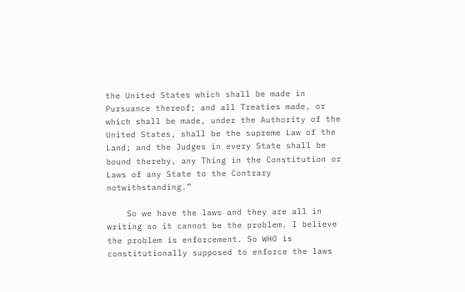the United States which shall be made in Pursuance thereof; and all Treaties made, or which shall be made, under the Authority of the United States, shall be the supreme Law of the Land; and the Judges in every State shall be bound thereby, any Thing in the Constitution or Laws of any State to the Contrary notwithstanding.”

    So we have the laws and they are all in writing so it cannot be the problem. I believe the problem is enforcement. So WHO is constitutionally supposed to enforce the laws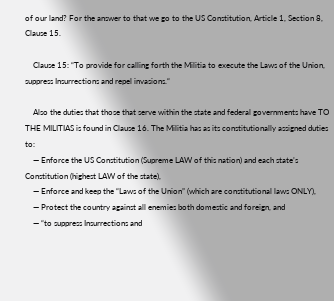of our land? For the answer to that we go to the US Constitution, Article 1, Section 8, Clause 15.

    Clause 15: “To provide for calling forth the Militia to execute the Laws of the Union, suppress Insurrections and repel invasions.“

    Also the duties that those that serve within the state and federal governments have TO THE MILITIAS is found in Clause 16. The Militia has as its constitutionally assigned duties to:
    — Enforce the US Constitution (Supreme LAW of this nation) and each state’s Constitution (highest LAW of the state),
    — Enforce and keep the “Laws of the Union” (which are constitutional laws ONLY),
    — Protect the country against all enemies both domestic and foreign, and
    — “to suppress Insurrections and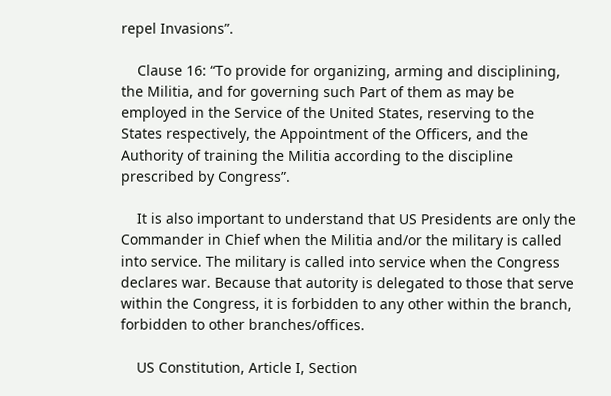repel Invasions”.

    Clause 16: “To provide for organizing, arming and disciplining, the Militia, and for governing such Part of them as may be employed in the Service of the United States, reserving to the States respectively, the Appointment of the Officers, and the Authority of training the Militia according to the discipline prescribed by Congress”.

    It is also important to understand that US Presidents are only the Commander in Chief when the Militia and/or the military is called into service. The military is called into service when the Congress declares war. Because that autority is delegated to those that serve within the Congress, it is forbidden to any other within the branch, forbidden to other branches/offices.

    US Constitution, Article I, Section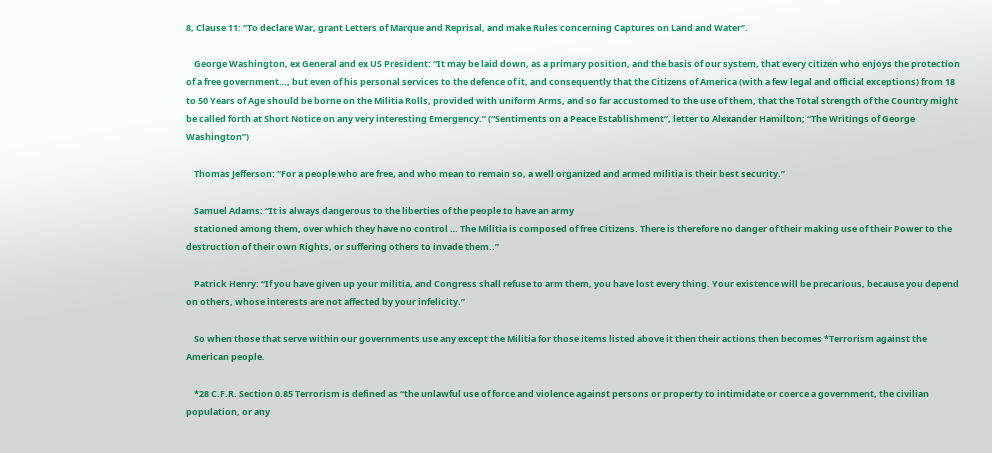8, Clause 11: “To declare War, grant Letters of Marque and Reprisal, and make Rules concerning Captures on Land and Water”.

    George Washington, ex General and ex US President: “It may be laid down, as a primary position, and the basis of our system, that every citizen who enjoys the protection of a free government…, but even of his personal services to the defence of it, and consequently that the Citizens of America (with a few legal and official exceptions) from 18 to 50 Years of Age should be borne on the Militia Rolls, provided with uniform Arms, and so far accustomed to the use of them, that the Total strength of the Country might be called forth at Short Notice on any very interesting Emergency.” (“Sentiments on a Peace Establishment”, letter to Alexander Hamilton; “The Writings of George Washington”)

    Thomas Jefferson: “For a people who are free, and who mean to remain so, a well organized and armed militia is their best security.”

    Samuel Adams: “It is always dangerous to the liberties of the people to have an army
    stationed among them, over which they have no control … The Militia is composed of free Citizens. There is therefore no danger of their making use of their Power to the destruction of their own Rights, or suffering others to invade them..”

    Patrick Henry: “If you have given up your militia, and Congress shall refuse to arm them, you have lost every thing. Your existence will be precarious, because you depend on others, whose interests are not affected by your infelicity.”

    So when those that serve within our governments use any except the Militia for those items listed above it then their actions then becomes *Terrorism against the American people.

    *28 C.F.R. Section 0.85 Terrorism is defined as “the unlawful use of force and violence against persons or property to intimidate or coerce a government, the civilian population, or any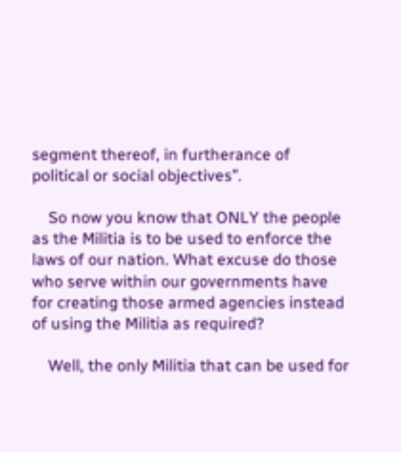segment thereof, in furtherance of political or social objectives”.

    So now you know that ONLY the people as the Militia is to be used to enforce the laws of our nation. What excuse do those who serve within our governments have for creating those armed agencies instead of using the Militia as required?

    Well, the only Militia that can be used for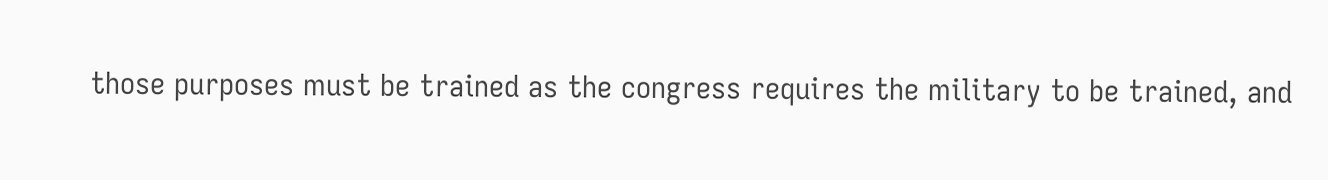those purposes must be trained as the congress requires the military to be trained, and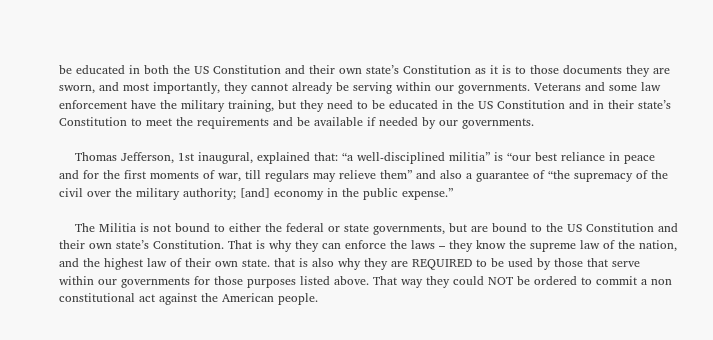be educated in both the US Constitution and their own state’s Constitution as it is to those documents they are sworn, and most importantly, they cannot already be serving within our governments. Veterans and some law enforcement have the military training, but they need to be educated in the US Constitution and in their state’s Constitution to meet the requirements and be available if needed by our governments.

    Thomas Jefferson, 1st inaugural, explained that: “a well-disciplined militia” is “our best reliance in peace and for the first moments of war, till regulars may relieve them” and also a guarantee of “the supremacy of the civil over the military authority; [and] economy in the public expense.”

    The Militia is not bound to either the federal or state governments, but are bound to the US Constitution and their own state’s Constitution. That is why they can enforce the laws – they know the supreme law of the nation, and the highest law of their own state. that is also why they are REQUIRED to be used by those that serve within our governments for those purposes listed above. That way they could NOT be ordered to commit a non constitutional act against the American people.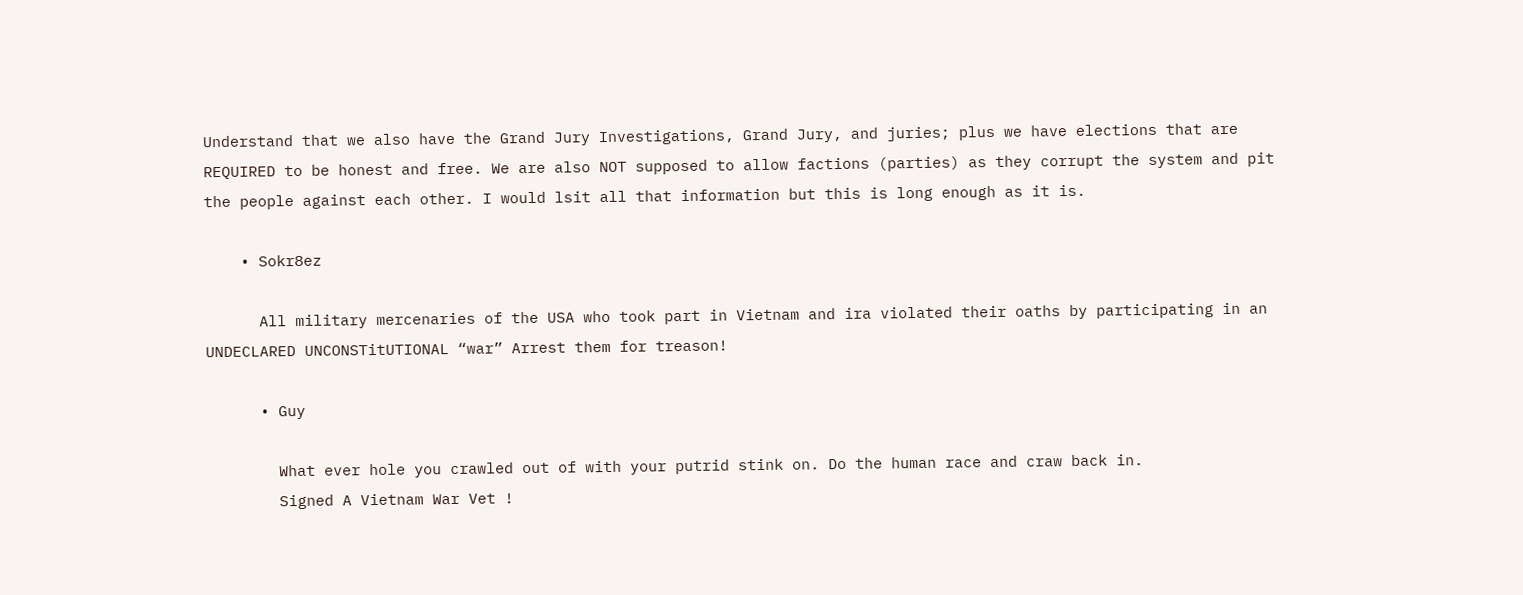Understand that we also have the Grand Jury Investigations, Grand Jury, and juries; plus we have elections that are REQUIRED to be honest and free. We are also NOT supposed to allow factions (parties) as they corrupt the system and pit the people against each other. I would lsit all that information but this is long enough as it is.

    • Sokr8ez

      All military mercenaries of the USA who took part in Vietnam and ira violated their oaths by participating in an UNDECLARED UNCONSTitUTIONAL “war” Arrest them for treason!

      • Guy

        What ever hole you crawled out of with your putrid stink on. Do the human race and craw back in.
        Signed A Vietnam War Vet !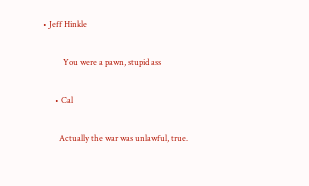• Jeff Hinkle

          You were a pawn, stupid ass

      • Cal

        Actually the war was unlawful, true.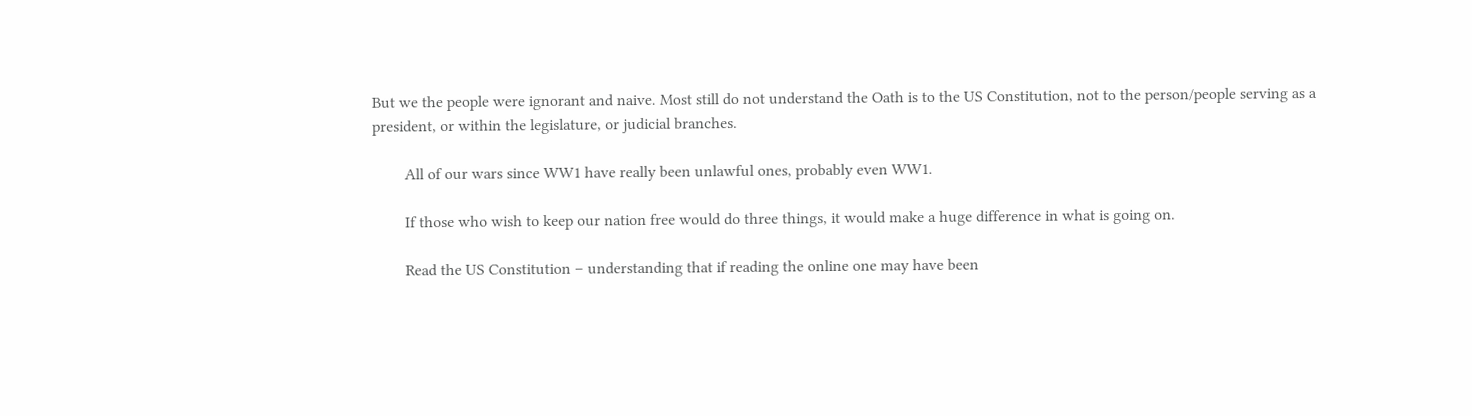But we the people were ignorant and naive. Most still do not understand the Oath is to the US Constitution, not to the person/people serving as a president, or within the legislature, or judicial branches.

        All of our wars since WW1 have really been unlawful ones, probably even WW1.

        If those who wish to keep our nation free would do three things, it would make a huge difference in what is going on.

        Read the US Constitution – understanding that if reading the online one may have been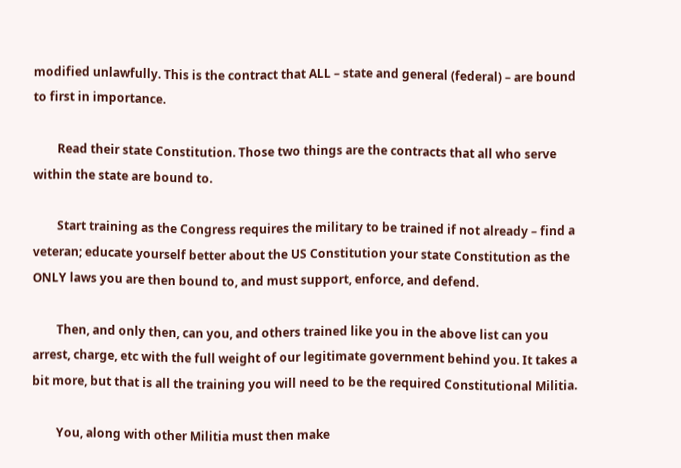modified unlawfully. This is the contract that ALL – state and general (federal) – are bound to first in importance.

        Read their state Constitution. Those two things are the contracts that all who serve within the state are bound to.

        Start training as the Congress requires the military to be trained if not already – find a veteran; educate yourself better about the US Constitution your state Constitution as the ONLY laws you are then bound to, and must support, enforce, and defend.

        Then, and only then, can you, and others trained like you in the above list can you arrest, charge, etc with the full weight of our legitimate government behind you. It takes a bit more, but that is all the training you will need to be the required Constitutional Militia.

        You, along with other Militia must then make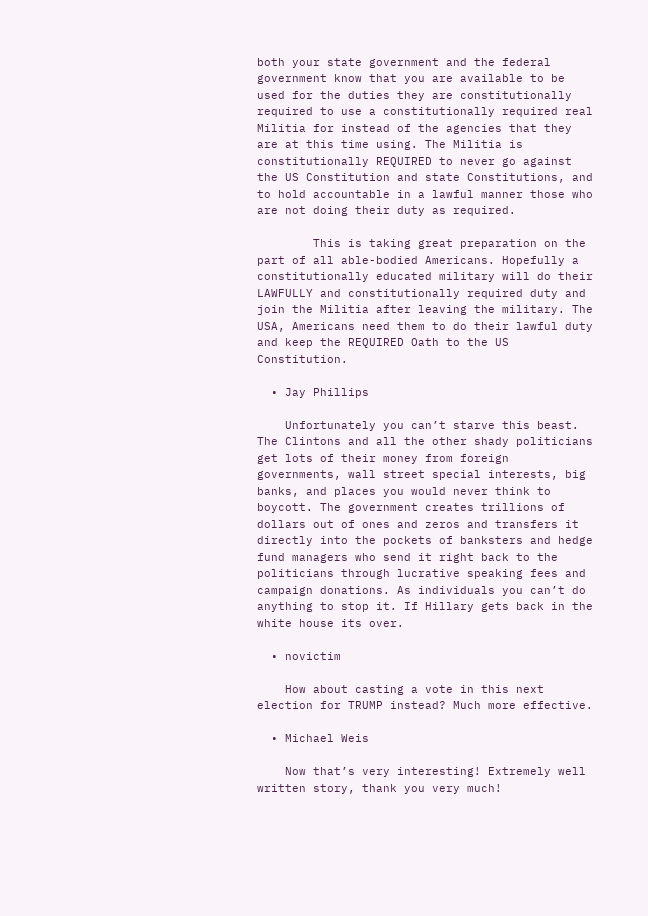both your state government and the federal government know that you are available to be used for the duties they are constitutionally required to use a constitutionally required real Militia for instead of the agencies that they are at this time using. The Militia is constitutionally REQUIRED to never go against the US Constitution and state Constitutions, and to hold accountable in a lawful manner those who are not doing their duty as required.

        This is taking great preparation on the part of all able-bodied Americans. Hopefully a constitutionally educated military will do their LAWFULLY and constitutionally required duty and join the Militia after leaving the military. The USA, Americans need them to do their lawful duty and keep the REQUIRED Oath to the US Constitution.

  • Jay Phillips

    Unfortunately you can’t starve this beast. The Clintons and all the other shady politicians get lots of their money from foreign governments, wall street special interests, big banks, and places you would never think to boycott. The government creates trillions of dollars out of ones and zeros and transfers it directly into the pockets of banksters and hedge fund managers who send it right back to the politicians through lucrative speaking fees and campaign donations. As individuals you can’t do anything to stop it. If Hillary gets back in the white house its over.

  • novictim

    How about casting a vote in this next election for TRUMP instead? Much more effective.

  • Michael Weis

    Now that’s very interesting! Extremely well written story, thank you very much!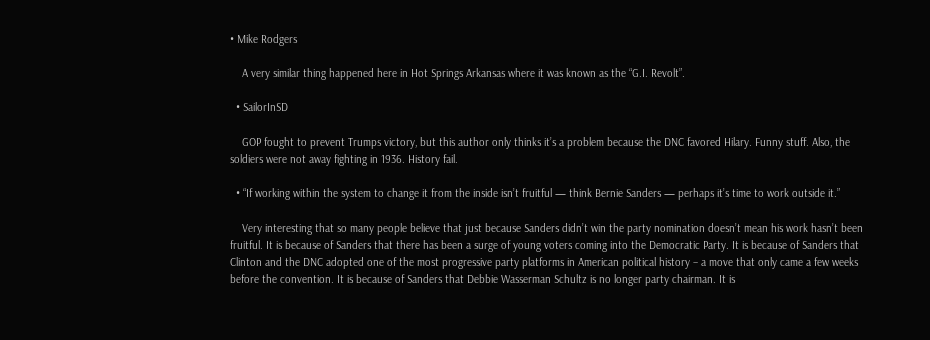• Mike Rodgers

    A very similar thing happened here in Hot Springs Arkansas where it was known as the “G.I. Revolt”.

  • SailorInSD

    GOP fought to prevent Trumps victory, but this author only thinks it’s a problem because the DNC favored Hilary. Funny stuff. Also, the soldiers were not away fighting in 1936. History fail.

  • “If working within the system to change it from the inside isn’t fruitful — think Bernie Sanders — perhaps it’s time to work outside it.”

    Very interesting that so many people believe that just because Sanders didn’t win the party nomination doesn’t mean his work hasn’t been fruitful. It is because of Sanders that there has been a surge of young voters coming into the Democratic Party. It is because of Sanders that Clinton and the DNC adopted one of the most progressive party platforms in American political history – a move that only came a few weeks before the convention. It is because of Sanders that Debbie Wasserman Schultz is no longer party chairman. It is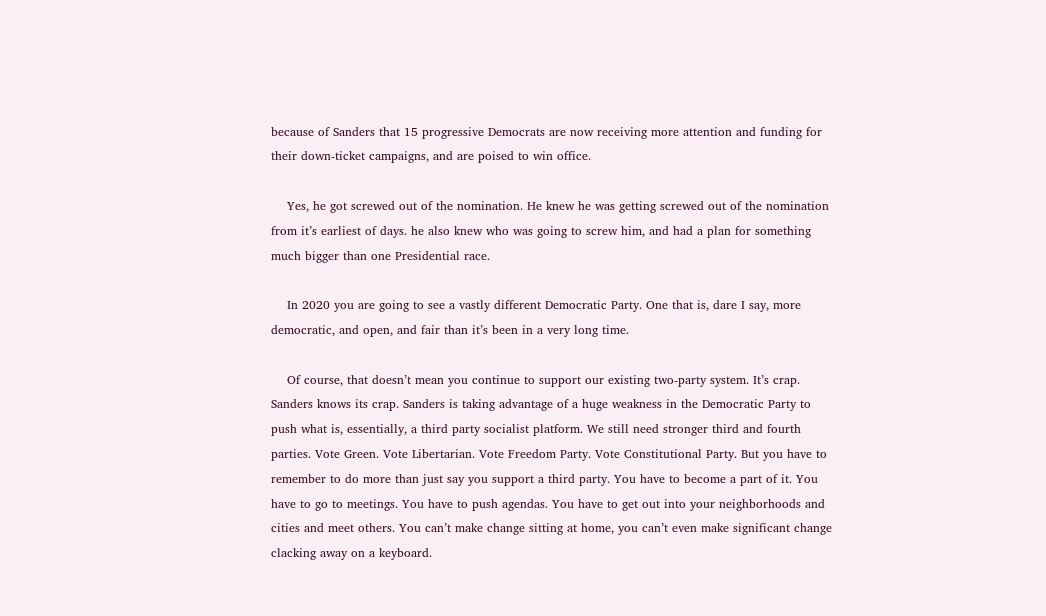because of Sanders that 15 progressive Democrats are now receiving more attention and funding for their down-ticket campaigns, and are poised to win office.

    Yes, he got screwed out of the nomination. He knew he was getting screwed out of the nomination from it’s earliest of days. he also knew who was going to screw him, and had a plan for something much bigger than one Presidential race.

    In 2020 you are going to see a vastly different Democratic Party. One that is, dare I say, more democratic, and open, and fair than it’s been in a very long time.

    Of course, that doesn’t mean you continue to support our existing two-party system. It’s crap. Sanders knows its crap. Sanders is taking advantage of a huge weakness in the Democratic Party to push what is, essentially, a third party socialist platform. We still need stronger third and fourth parties. Vote Green. Vote Libertarian. Vote Freedom Party. Vote Constitutional Party. But you have to remember to do more than just say you support a third party. You have to become a part of it. You have to go to meetings. You have to push agendas. You have to get out into your neighborhoods and cities and meet others. You can’t make change sitting at home, you can’t even make significant change clacking away on a keyboard.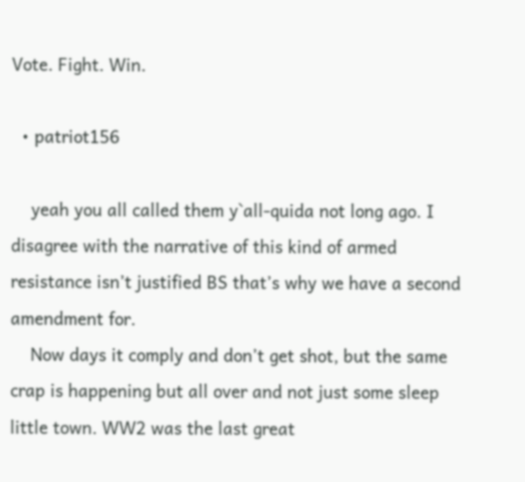Vote. Fight. Win.

  • patriot156

    yeah you all called them y`all-quida not long ago. I disagree with the narrative of this kind of armed resistance isn’t justified BS that’s why we have a second amendment for.
    Now days it comply and don’t get shot, but the same crap is happening but all over and not just some sleep little town. WW2 was the last great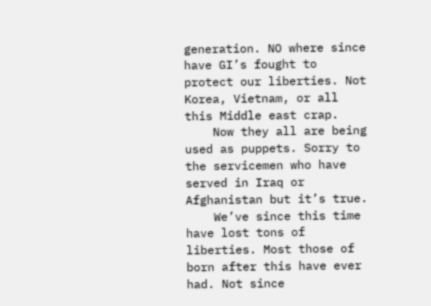generation. NO where since have GI’s fought to protect our liberties. Not Korea, Vietnam, or all this Middle east crap.
    Now they all are being used as puppets. Sorry to the servicemen who have served in Iraq or Afghanistan but it’s true.
    We’ve since this time have lost tons of liberties. Most those of born after this have ever had. Not since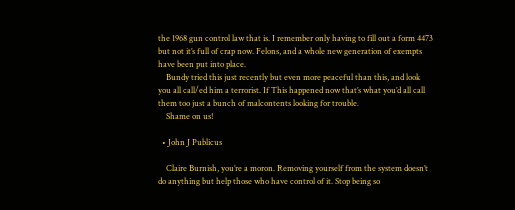the 1968 gun control law that is. I remember only having to fill out a form 4473 but not it’s full of crap now. Felons, and a whole new generation of exempts have been put into place.
    Bundy tried this just recently but even more peaceful than this, and look you all call/ed him a terrorist. If This happened now that’s what you’d all call them too just a bunch of malcontents looking for trouble.
    Shame on us!

  • John J Publicus

    Claire Burnish, you’re a moron. Removing yourself from the system doesn’t do anything but help those who have control of it. Stop being so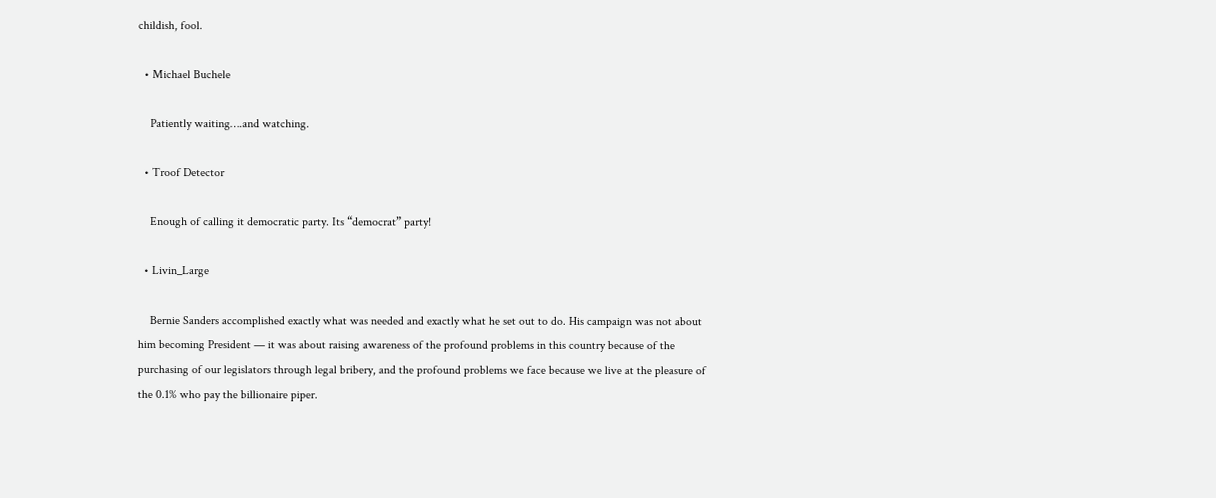childish, fool.

  • Michael Buchele

    Patiently waiting….and watching.

  • Troof Detector

    Enough of calling it democratic party. Its “democrat” party!

  • Livin_Large

    Bernie Sanders accomplished exactly what was needed and exactly what he set out to do. His campaign was not about him becoming President — it was about raising awareness of the profound problems in this country because of the purchasing of our legislators through legal bribery, and the profound problems we face because we live at the pleasure of the 0.1% who pay the billionaire piper.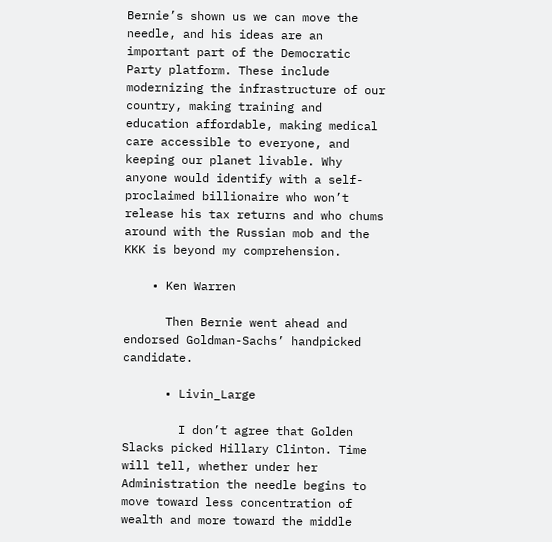Bernie’s shown us we can move the needle, and his ideas are an important part of the Democratic Party platform. These include modernizing the infrastructure of our country, making training and education affordable, making medical care accessible to everyone, and keeping our planet livable. Why anyone would identify with a self-proclaimed billionaire who won’t release his tax returns and who chums around with the Russian mob and the KKK is beyond my comprehension.

    • Ken Warren

      Then Bernie went ahead and endorsed Goldman-Sachs’ handpicked candidate.

      • Livin_Large

        I don’t agree that Golden Slacks picked Hillary Clinton. Time will tell, whether under her Administration the needle begins to move toward less concentration of wealth and more toward the middle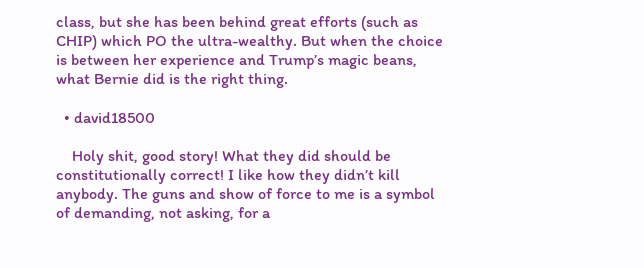class, but she has been behind great efforts (such as CHIP) which PO the ultra-wealthy. But when the choice is between her experience and Trump’s magic beans, what Bernie did is the right thing.

  • david18500

    Holy shit, good story! What they did should be constitutionally correct! I like how they didn’t kill anybody. The guns and show of force to me is a symbol of demanding, not asking, for a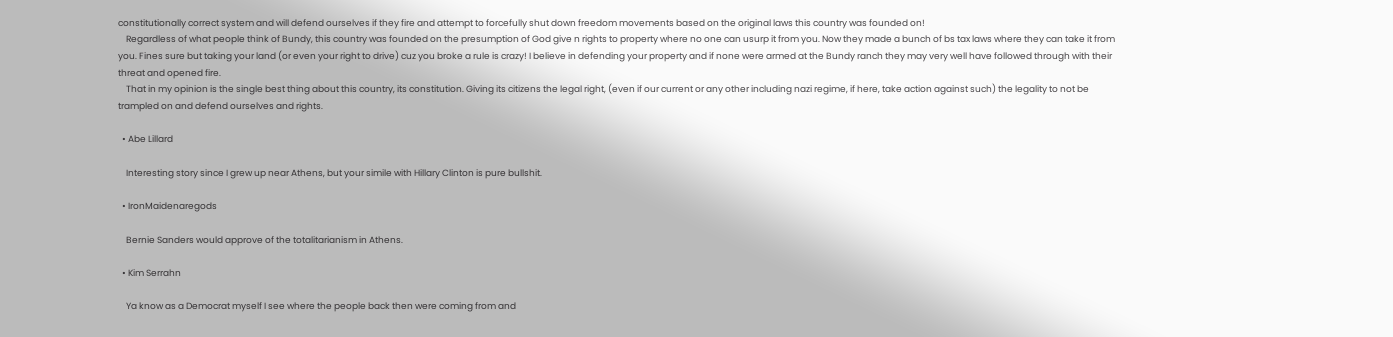constitutionally correct system and will defend ourselves if they fire and attempt to forcefully shut down freedom movements based on the original laws this country was founded on!
    Regardless of what people think of Bundy, this country was founded on the presumption of God give n rights to property where no one can usurp it from you. Now they made a bunch of bs tax laws where they can take it from you. Fines sure but taking your land (or even your right to drive) cuz you broke a rule is crazy! I believe in defending your property and if none were armed at the Bundy ranch they may very well have followed through with their threat and opened fire.
    That in my opinion is the single best thing about this country, its constitution. Giving its citizens the legal right, (even if our current or any other including nazi regime, if here, take action against such) the legality to not be trampled on and defend ourselves and rights.

  • Abe Lillard

    Interesting story since I grew up near Athens, but your simile with Hillary Clinton is pure bullshit.

  • IronMaidenaregods

    Bernie Sanders would approve of the totalitarianism in Athens.

  • Kim Serrahn

    Ya know as a Democrat myself I see where the people back then were coming from and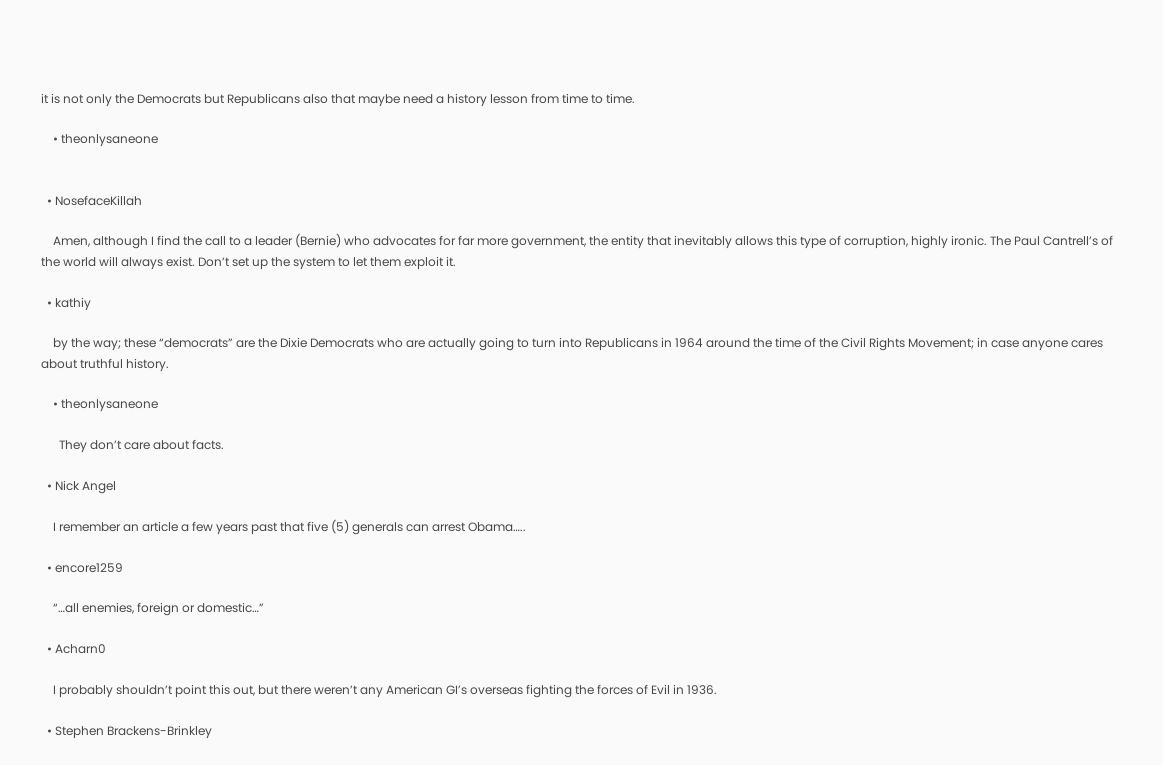it is not only the Democrats but Republicans also that maybe need a history lesson from time to time.

    • theonlysaneone


  • NosefaceKillah

    Amen, although I find the call to a leader (Bernie) who advocates for far more government, the entity that inevitably allows this type of corruption, highly ironic. The Paul Cantrell’s of the world will always exist. Don’t set up the system to let them exploit it.

  • kathiy

    by the way; these “democrats” are the Dixie Democrats who are actually going to turn into Republicans in 1964 around the time of the Civil Rights Movement; in case anyone cares about truthful history.

    • theonlysaneone

      They don’t care about facts.

  • Nick Angel

    I remember an article a few years past that five (5) generals can arrest Obama…..

  • encore1259

    “…all enemies, foreign or domestic…”

  • Acharn0

    I probably shouldn’t point this out, but there weren’t any American GI’s overseas fighting the forces of Evil in 1936.

  • Stephen Brackens-Brinkley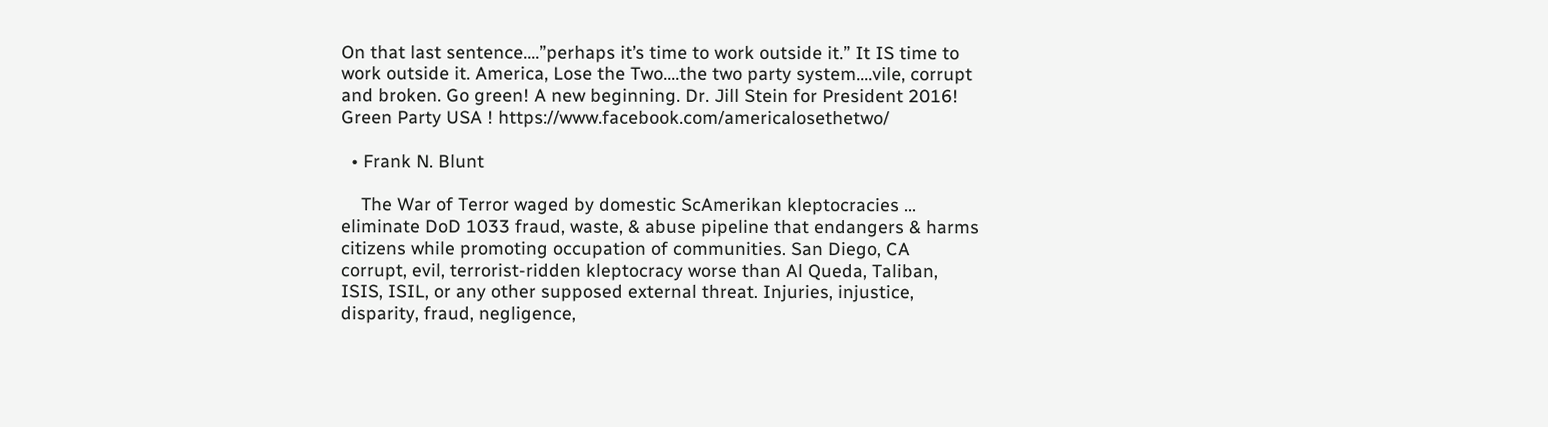On that last sentence….”perhaps it’s time to work outside it.” It IS time to work outside it. America, Lose the Two….the two party system….vile, corrupt and broken. Go green! A new beginning. Dr. Jill Stein for President 2016! Green Party USA ! https://www.facebook.com/americalosethetwo/

  • Frank N. Blunt

    The War of Terror waged by domestic ScAmerikan kleptocracies … eliminate DoD 1033 fraud, waste, & abuse pipeline that endangers & harms citizens while promoting occupation of communities. San Diego, CA corrupt, evil, terrorist-ridden kleptocracy worse than Al Queda, Taliban, ISIS, ISIL, or any other supposed external threat. Injuries, injustice, disparity, fraud, negligence,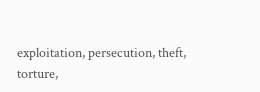exploitation, persecution, theft, torture,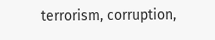terrorism, corruption,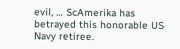evil, … ScAmerika has betrayed this honorable US Navy retiree.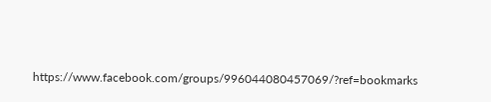https://www.facebook.com/groups/996044080457069/?ref=bookmarks